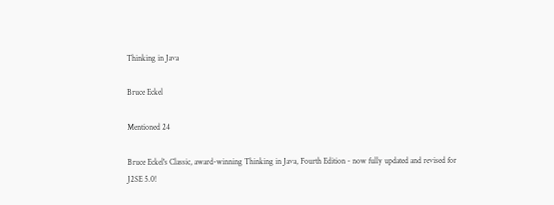Thinking in Java

Bruce Eckel

Mentioned 24

Bruce Eckel's Classic, award-winning Thinking in Java, Fourth Edition - now fully updated and revised for J2SE 5.0!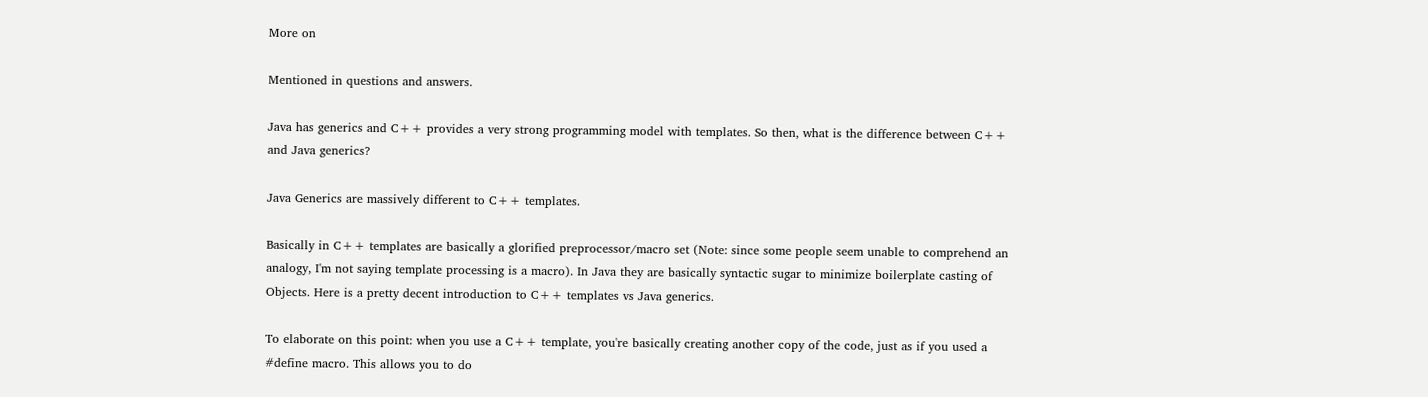More on

Mentioned in questions and answers.

Java has generics and C++ provides a very strong programming model with templates. So then, what is the difference between C++ and Java generics?

Java Generics are massively different to C++ templates.

Basically in C++ templates are basically a glorified preprocessor/macro set (Note: since some people seem unable to comprehend an analogy, I'm not saying template processing is a macro). In Java they are basically syntactic sugar to minimize boilerplate casting of Objects. Here is a pretty decent introduction to C++ templates vs Java generics.

To elaborate on this point: when you use a C++ template, you're basically creating another copy of the code, just as if you used a #define macro. This allows you to do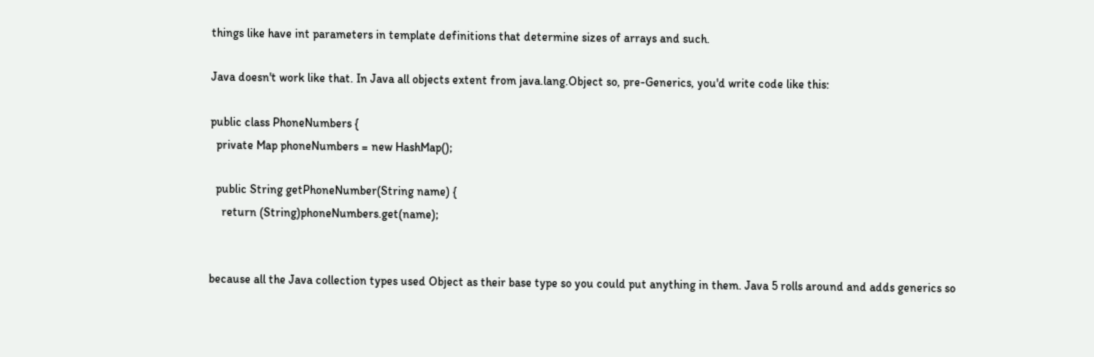things like have int parameters in template definitions that determine sizes of arrays and such.

Java doesn't work like that. In Java all objects extent from java.lang.Object so, pre-Generics, you'd write code like this:

public class PhoneNumbers {
  private Map phoneNumbers = new HashMap();

  public String getPhoneNumber(String name) {
    return (String)phoneNumbers.get(name);


because all the Java collection types used Object as their base type so you could put anything in them. Java 5 rolls around and adds generics so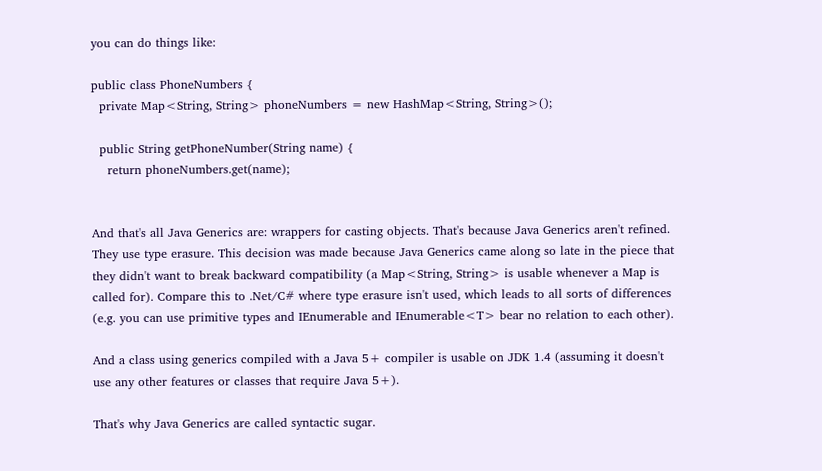you can do things like:

public class PhoneNumbers {
  private Map<String, String> phoneNumbers = new HashMap<String, String>();

  public String getPhoneNumber(String name) {
    return phoneNumbers.get(name);


And that's all Java Generics are: wrappers for casting objects. That's because Java Generics aren't refined. They use type erasure. This decision was made because Java Generics came along so late in the piece that they didn't want to break backward compatibility (a Map<String, String> is usable whenever a Map is called for). Compare this to .Net/C# where type erasure isn't used, which leads to all sorts of differences (e.g. you can use primitive types and IEnumerable and IEnumerable<T> bear no relation to each other).

And a class using generics compiled with a Java 5+ compiler is usable on JDK 1.4 (assuming it doesn't use any other features or classes that require Java 5+).

That's why Java Generics are called syntactic sugar.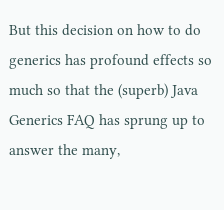But this decision on how to do generics has profound effects so much so that the (superb) Java Generics FAQ has sprung up to answer the many,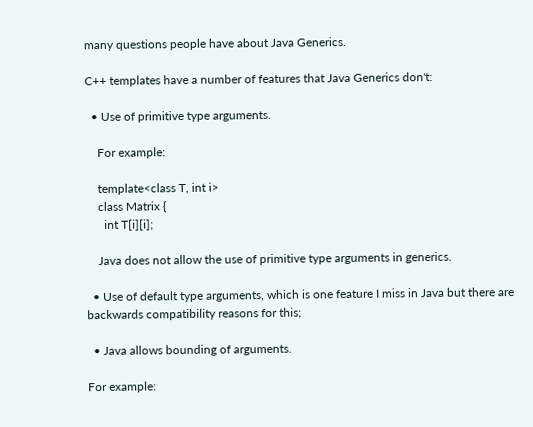many questions people have about Java Generics.

C++ templates have a number of features that Java Generics don't:

  • Use of primitive type arguments.

    For example:

    template<class T, int i>
    class Matrix {
      int T[i][i];

    Java does not allow the use of primitive type arguments in generics.

  • Use of default type arguments, which is one feature I miss in Java but there are backwards compatibility reasons for this;

  • Java allows bounding of arguments.

For example: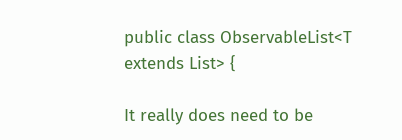public class ObservableList<T extends List> {

It really does need to be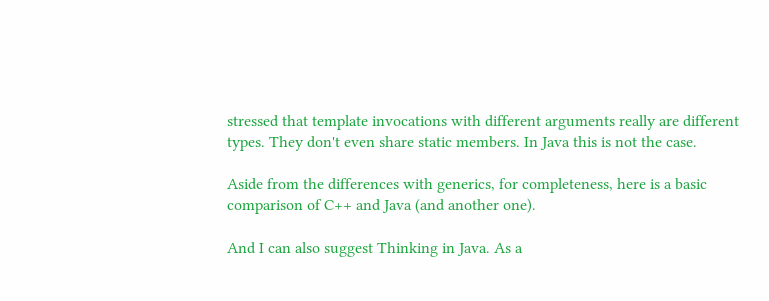stressed that template invocations with different arguments really are different types. They don't even share static members. In Java this is not the case.

Aside from the differences with generics, for completeness, here is a basic comparison of C++ and Java (and another one).

And I can also suggest Thinking in Java. As a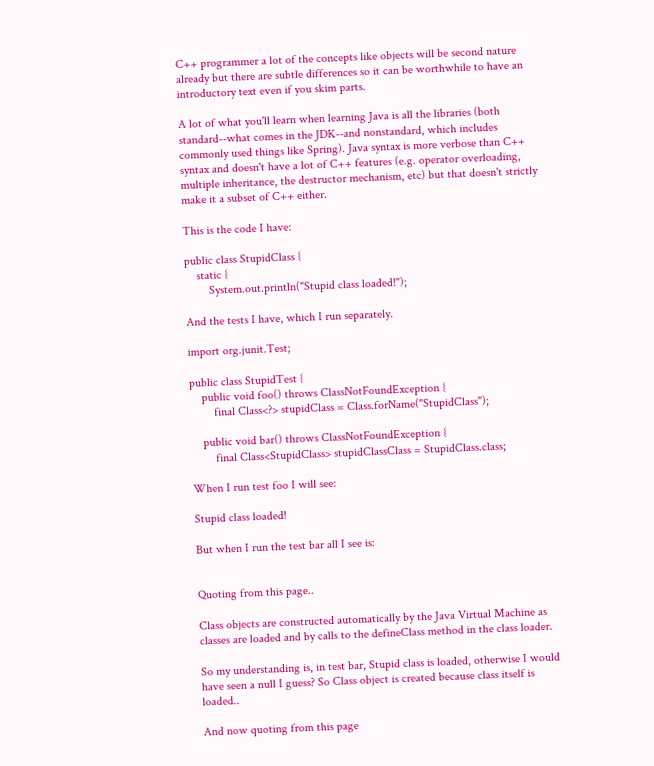C++ programmer a lot of the concepts like objects will be second nature already but there are subtle differences so it can be worthwhile to have an introductory text even if you skim parts.

A lot of what you'll learn when learning Java is all the libraries (both standard--what comes in the JDK--and nonstandard, which includes commonly used things like Spring). Java syntax is more verbose than C++ syntax and doesn't have a lot of C++ features (e.g. operator overloading, multiple inheritance, the destructor mechanism, etc) but that doesn't strictly make it a subset of C++ either.

This is the code I have:

public class StupidClass {
    static {
        System.out.println("Stupid class loaded!");

And the tests I have, which I run separately.

import org.junit.Test;

public class StupidTest {
    public void foo() throws ClassNotFoundException {
        final Class<?> stupidClass = Class.forName("StupidClass");

    public void bar() throws ClassNotFoundException {
        final Class<StupidClass> stupidClassClass = StupidClass.class;

When I run test foo I will see:

Stupid class loaded!

But when I run the test bar all I see is:


Quoting from this page..

Class objects are constructed automatically by the Java Virtual Machine as classes are loaded and by calls to the defineClass method in the class loader.

So my understanding is, in test bar, Stupid class is loaded, otherwise I would have seen a null I guess? So Class object is created because class itself is loaded..

And now quoting from this page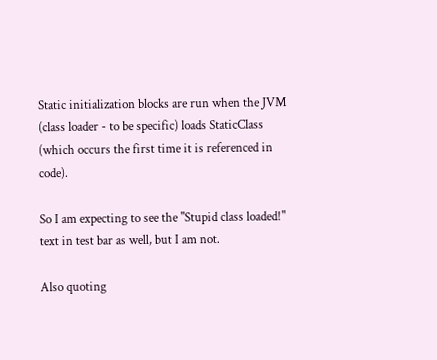Static initialization blocks are run when the JVM (class loader - to be specific) loads StaticClass (which occurs the first time it is referenced in code).

So I am expecting to see the "Stupid class loaded!" text in test bar as well, but I am not.

Also quoting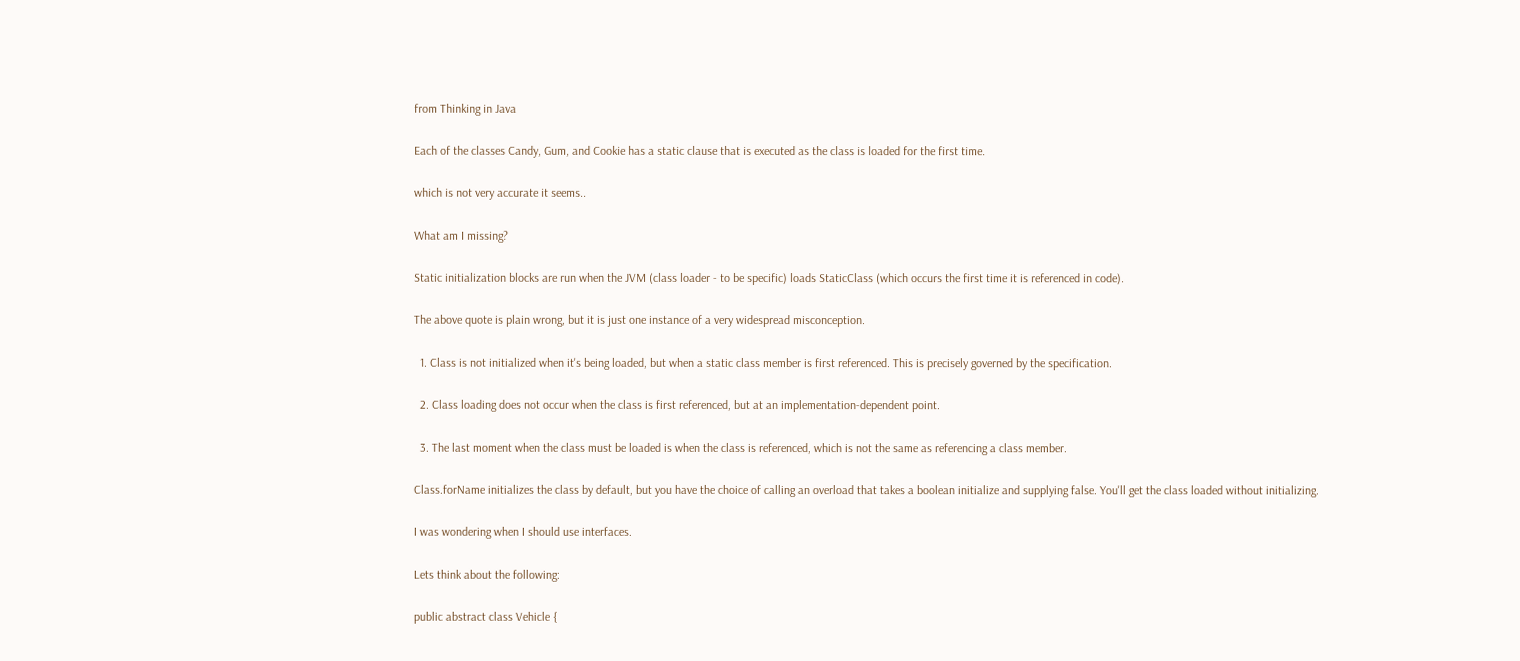from Thinking in Java

Each of the classes Candy, Gum, and Cookie has a static clause that is executed as the class is loaded for the first time.

which is not very accurate it seems..

What am I missing?

Static initialization blocks are run when the JVM (class loader - to be specific) loads StaticClass (which occurs the first time it is referenced in code).

The above quote is plain wrong, but it is just one instance of a very widespread misconception.

  1. Class is not initialized when it's being loaded, but when a static class member is first referenced. This is precisely governed by the specification.

  2. Class loading does not occur when the class is first referenced, but at an implementation-dependent point.

  3. The last moment when the class must be loaded is when the class is referenced, which is not the same as referencing a class member.

Class.forName initializes the class by default, but you have the choice of calling an overload that takes a boolean initialize and supplying false. You'll get the class loaded without initializing.

I was wondering when I should use interfaces.

Lets think about the following:

public abstract class Vehicle {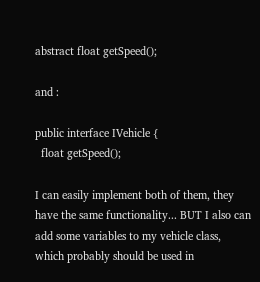abstract float getSpeed();

and :

public interface IVehicle {
  float getSpeed();

I can easily implement both of them, they have the same functionality... BUT I also can add some variables to my vehicle class, which probably should be used in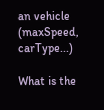an vehicle (maxSpeed, carType...)

What is the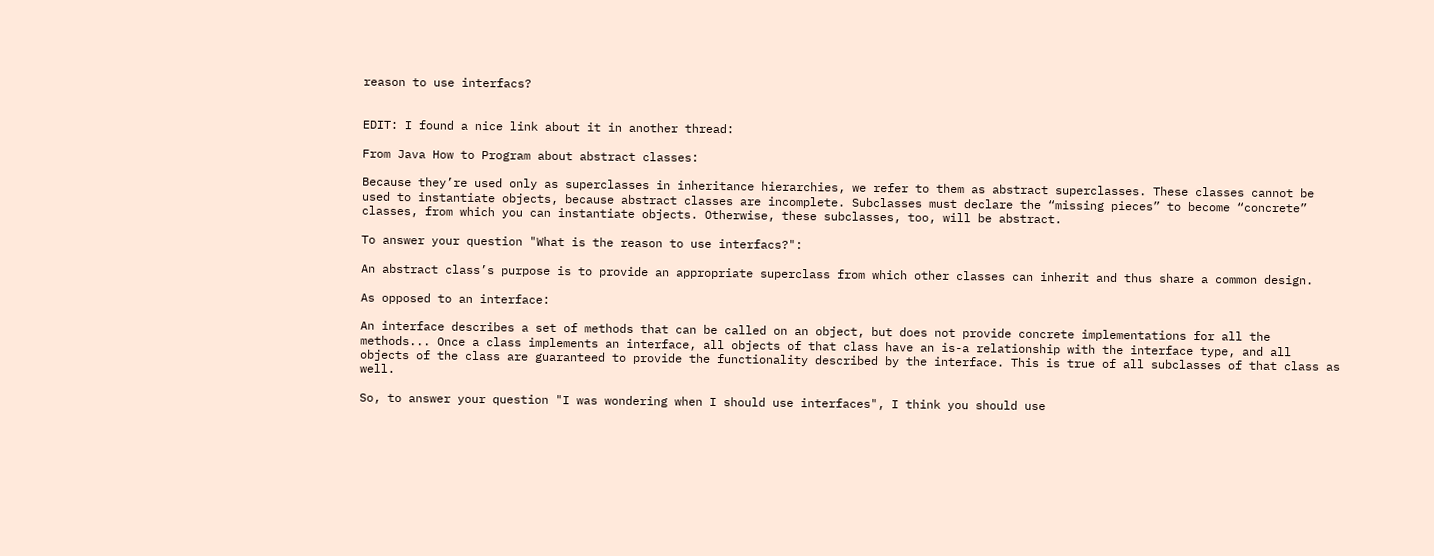reason to use interfacs?


EDIT: I found a nice link about it in another thread:

From Java How to Program about abstract classes:

Because they’re used only as superclasses in inheritance hierarchies, we refer to them as abstract superclasses. These classes cannot be used to instantiate objects, because abstract classes are incomplete. Subclasses must declare the “missing pieces” to become “concrete” classes, from which you can instantiate objects. Otherwise, these subclasses, too, will be abstract.

To answer your question "What is the reason to use interfacs?":

An abstract class’s purpose is to provide an appropriate superclass from which other classes can inherit and thus share a common design.

As opposed to an interface:

An interface describes a set of methods that can be called on an object, but does not provide concrete implementations for all the methods... Once a class implements an interface, all objects of that class have an is-a relationship with the interface type, and all objects of the class are guaranteed to provide the functionality described by the interface. This is true of all subclasses of that class as well.

So, to answer your question "I was wondering when I should use interfaces", I think you should use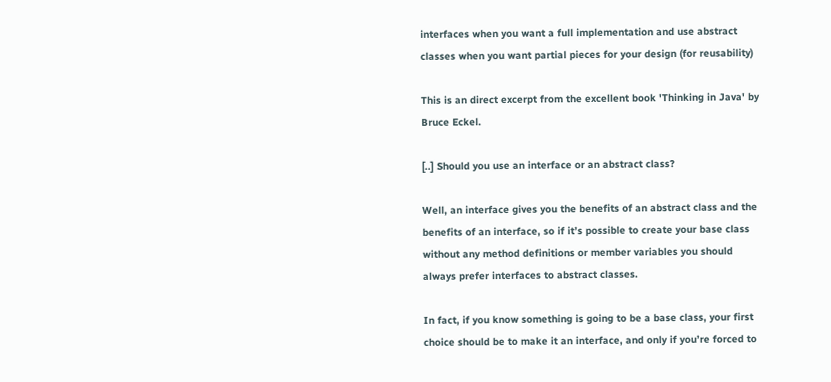interfaces when you want a full implementation and use abstract classes when you want partial pieces for your design (for reusability)

This is an direct excerpt from the excellent book 'Thinking in Java' by Bruce Eckel.

[..] Should you use an interface or an abstract class?

Well, an interface gives you the benefits of an abstract class and the benefits of an interface, so if it’s possible to create your base class without any method definitions or member variables you should always prefer interfaces to abstract classes.

In fact, if you know something is going to be a base class, your first choice should be to make it an interface, and only if you’re forced to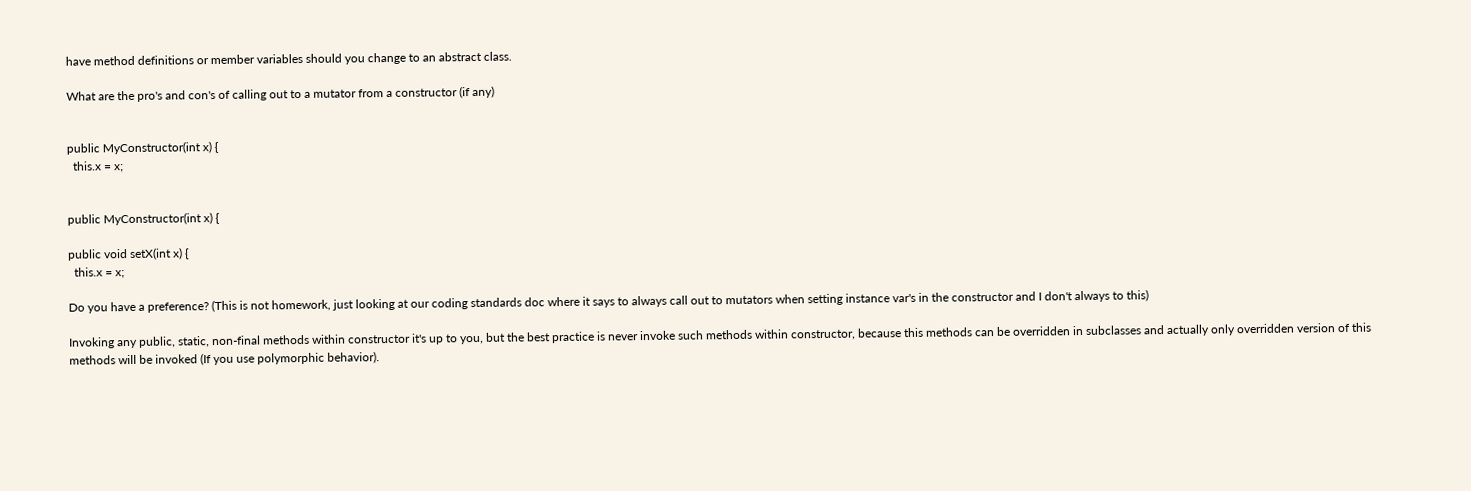have method definitions or member variables should you change to an abstract class.

What are the pro's and con's of calling out to a mutator from a constructor (if any)


public MyConstructor(int x) {
  this.x = x;


public MyConstructor(int x) {

public void setX(int x) {
  this.x = x;

Do you have a preference? (This is not homework, just looking at our coding standards doc where it says to always call out to mutators when setting instance var's in the constructor and I don't always to this)

Invoking any public, static, non-final methods within constructor it's up to you, but the best practice is never invoke such methods within constructor, because this methods can be overridden in subclasses and actually only overridden version of this methods will be invoked (If you use polymorphic behavior).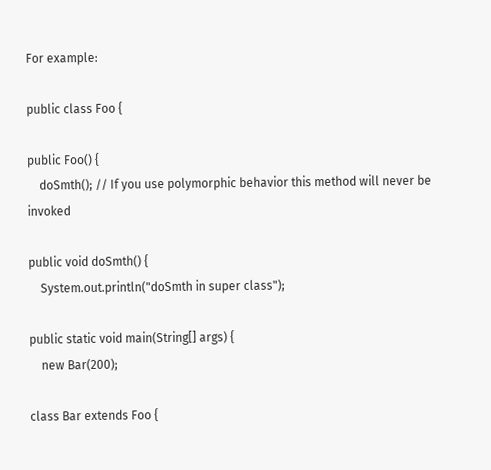For example:

public class Foo {

public Foo() {
    doSmth(); // If you use polymorphic behavior this method will never be invoked

public void doSmth() {
    System.out.println("doSmth in super class");

public static void main(String[] args) {
    new Bar(200);

class Bar extends Foo {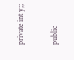private int y;;

public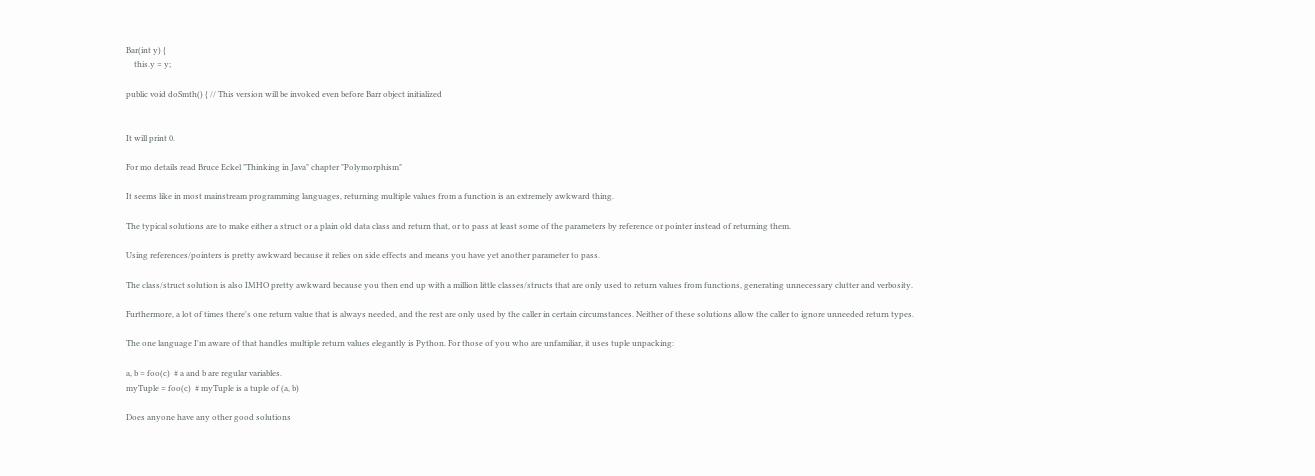Bar(int y) {
    this.y = y;

public void doSmth() { // This version will be invoked even before Barr object initialized


It will print 0.

For mo details read Bruce Eckel "Thinking in Java" chapter "Polymorphism"

It seems like in most mainstream programming languages, returning multiple values from a function is an extremely awkward thing.

The typical solutions are to make either a struct or a plain old data class and return that, or to pass at least some of the parameters by reference or pointer instead of returning them.

Using references/pointers is pretty awkward because it relies on side effects and means you have yet another parameter to pass.

The class/struct solution is also IMHO pretty awkward because you then end up with a million little classes/structs that are only used to return values from functions, generating unnecessary clutter and verbosity.

Furthermore, a lot of times there's one return value that is always needed, and the rest are only used by the caller in certain circumstances. Neither of these solutions allow the caller to ignore unneeded return types.

The one language I'm aware of that handles multiple return values elegantly is Python. For those of you who are unfamiliar, it uses tuple unpacking:

a, b = foo(c)  # a and b are regular variables.
myTuple = foo(c)  # myTuple is a tuple of (a, b)

Does anyone have any other good solutions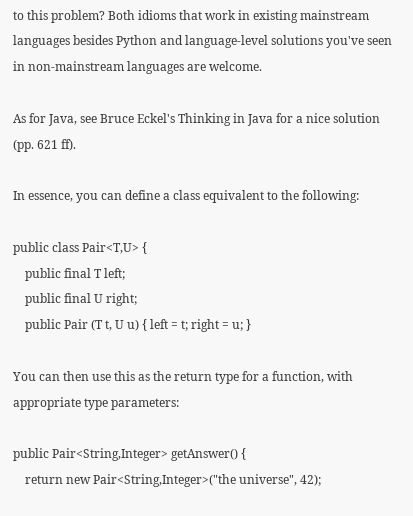to this problem? Both idioms that work in existing mainstream languages besides Python and language-level solutions you've seen in non-mainstream languages are welcome.

As for Java, see Bruce Eckel's Thinking in Java for a nice solution (pp. 621 ff).

In essence, you can define a class equivalent to the following:

public class Pair<T,U> {
    public final T left;
    public final U right;
    public Pair (T t, U u) { left = t; right = u; }

You can then use this as the return type for a function, with appropriate type parameters:

public Pair<String,Integer> getAnswer() {
    return new Pair<String,Integer>("the universe", 42);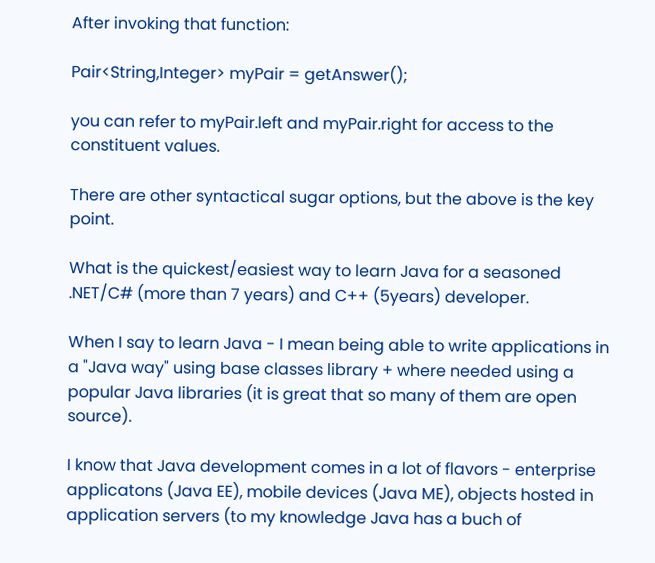After invoking that function:

Pair<String,Integer> myPair = getAnswer();

you can refer to myPair.left and myPair.right for access to the constituent values.

There are other syntactical sugar options, but the above is the key point.

What is the quickest/easiest way to learn Java for a seasoned .NET/C# (more than 7 years) and C++ (5years) developer.

When I say to learn Java - I mean being able to write applications in a "Java way" using base classes library + where needed using a popular Java libraries (it is great that so many of them are open source).

I know that Java development comes in a lot of flavors - enterprise applicatons (Java EE), mobile devices (Java ME), objects hosted in application servers (to my knowledge Java has a buch of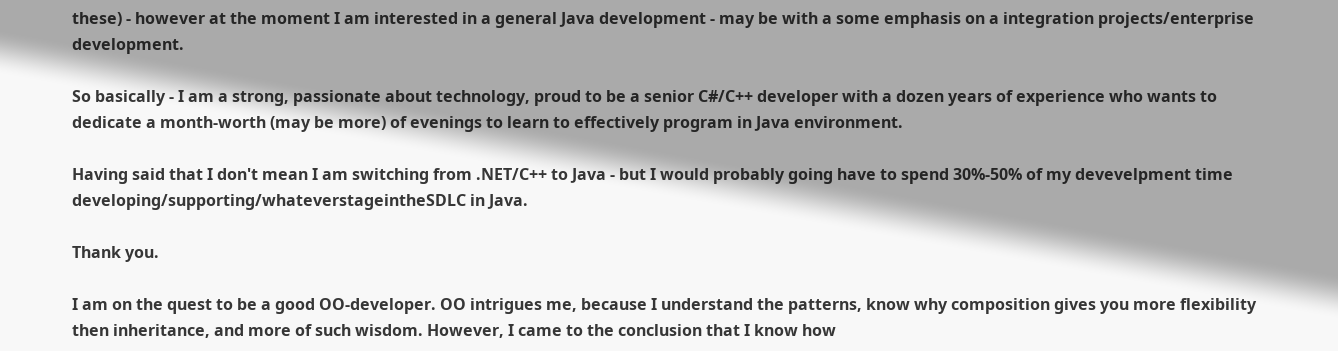these) - however at the moment I am interested in a general Java development - may be with a some emphasis on a integration projects/enterprise development.

So basically - I am a strong, passionate about technology, proud to be a senior C#/C++ developer with a dozen years of experience who wants to dedicate a month-worth (may be more) of evenings to learn to effectively program in Java environment.

Having said that I don't mean I am switching from .NET/C++ to Java - but I would probably going have to spend 30%-50% of my devevelpment time developing/supporting/whateverstageintheSDLC in Java.

Thank you.

I am on the quest to be a good OO-developer. OO intrigues me, because I understand the patterns, know why composition gives you more flexibility then inheritance, and more of such wisdom. However, I came to the conclusion that I know how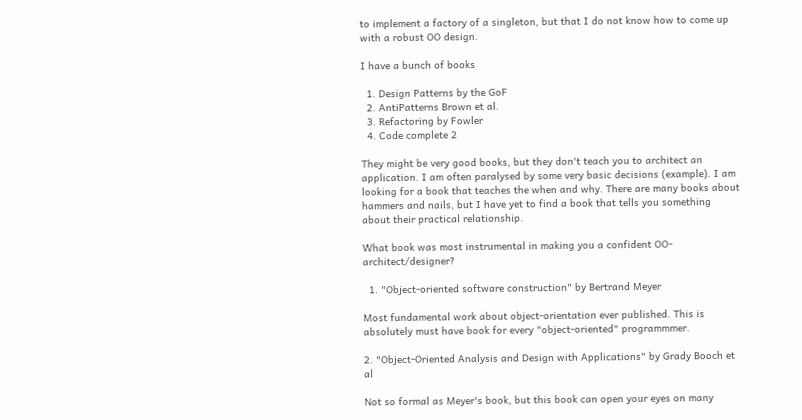to implement a factory of a singleton, but that I do not know how to come up with a robust OO design.

I have a bunch of books

  1. Design Patterns by the GoF
  2. AntiPatterns Brown et al.
  3. Refactoring by Fowler
  4. Code complete 2

They might be very good books, but they don't teach you to architect an application. I am often paralysed by some very basic decisions (example). I am looking for a book that teaches the when and why. There are many books about hammers and nails, but I have yet to find a book that tells you something about their practical relationship.

What book was most instrumental in making you a confident OO-architect/designer?

  1. "Object-oriented software construction" by Bertrand Meyer

Most fundamental work about object-orientation ever published. This is absolutely must have book for every "object-oriented" programmmer.

2. "Object-Oriented Analysis and Design with Applications" by Grady Booch et al

Not so formal as Meyer's book, but this book can open your eyes on many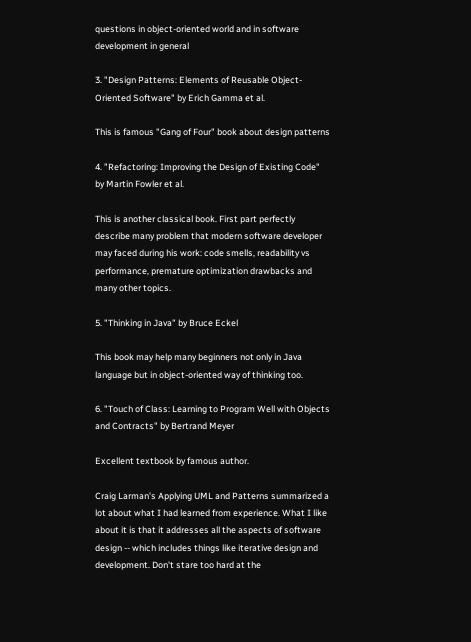questions in object-oriented world and in software development in general

3. "Design Patterns: Elements of Reusable Object-Oriented Software" by Erich Gamma et al.

This is famous "Gang of Four" book about design patterns

4. "Refactoring: Improving the Design of Existing Code" by Martin Fowler et al.

This is another classical book. First part perfectly describe many problem that modern software developer may faced during his work: code smells, readability vs performance, premature optimization drawbacks and many other topics.

5. "Thinking in Java" by Bruce Eckel

This book may help many beginners not only in Java language but in object-oriented way of thinking too.

6. "Touch of Class: Learning to Program Well with Objects and Contracts" by Bertrand Meyer

Excellent textbook by famous author.

Craig Larman's Applying UML and Patterns summarized a lot about what I had learned from experience. What I like about it is that it addresses all the aspects of software design -- which includes things like iterative design and development. Don't stare too hard at the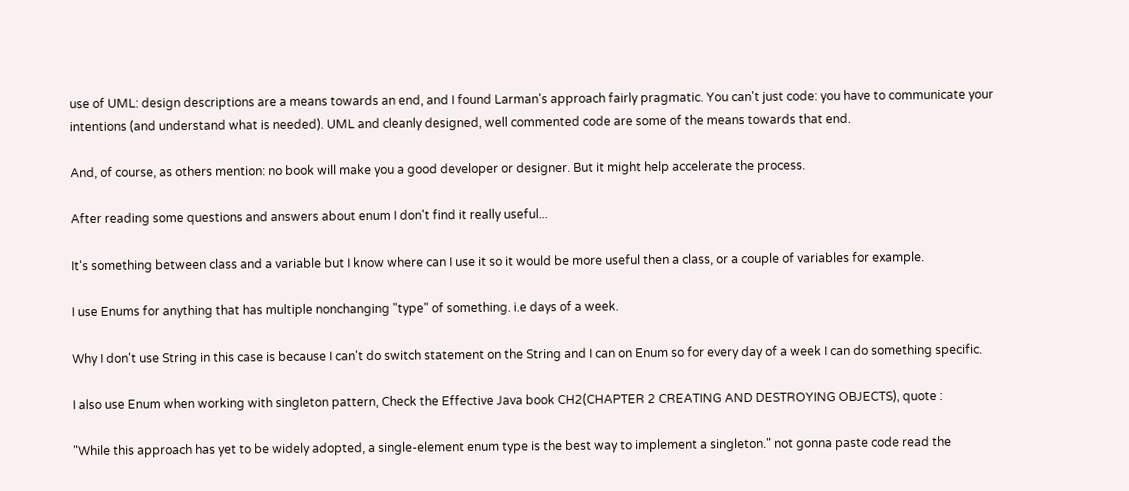use of UML: design descriptions are a means towards an end, and I found Larman's approach fairly pragmatic. You can't just code: you have to communicate your intentions (and understand what is needed). UML and cleanly designed, well commented code are some of the means towards that end.

And, of course, as others mention: no book will make you a good developer or designer. But it might help accelerate the process.

After reading some questions and answers about enum I don't find it really useful...

It's something between class and a variable but I know where can I use it so it would be more useful then a class, or a couple of variables for example.

I use Enums for anything that has multiple nonchanging "type" of something. i.e days of a week.

Why I don't use String in this case is because I can't do switch statement on the String and I can on Enum so for every day of a week I can do something specific.

I also use Enum when working with singleton pattern, Check the Effective Java book CH2(CHAPTER 2 CREATING AND DESTROYING OBJECTS), quote :

"While this approach has yet to be widely adopted, a single-element enum type is the best way to implement a singleton." not gonna paste code read the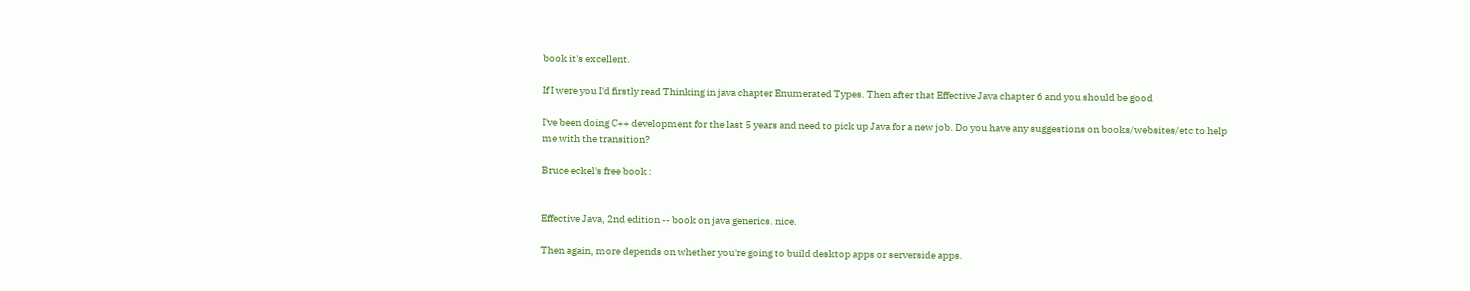book it's excellent.

If I were you I'd firstly read Thinking in java chapter Enumerated Types. Then after that Effective Java chapter 6 and you should be good

I've been doing C++ development for the last 5 years and need to pick up Java for a new job. Do you have any suggestions on books/websites/etc to help me with the transition?

Bruce eckel's free book :


Effective Java, 2nd edition -- book on java generics. nice.

Then again, more depends on whether you're going to build desktop apps or serverside apps.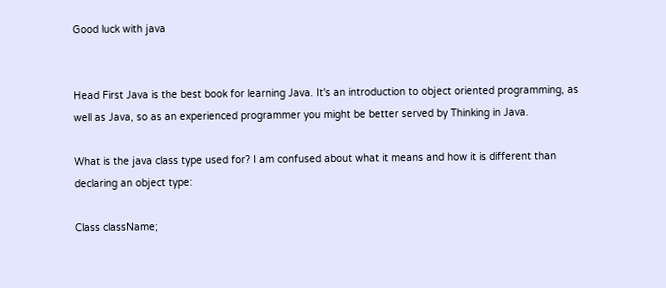Good luck with java


Head First Java is the best book for learning Java. It's an introduction to object oriented programming, as well as Java, so as an experienced programmer you might be better served by Thinking in Java.

What is the java class type used for? I am confused about what it means and how it is different than declaring an object type:

Class className;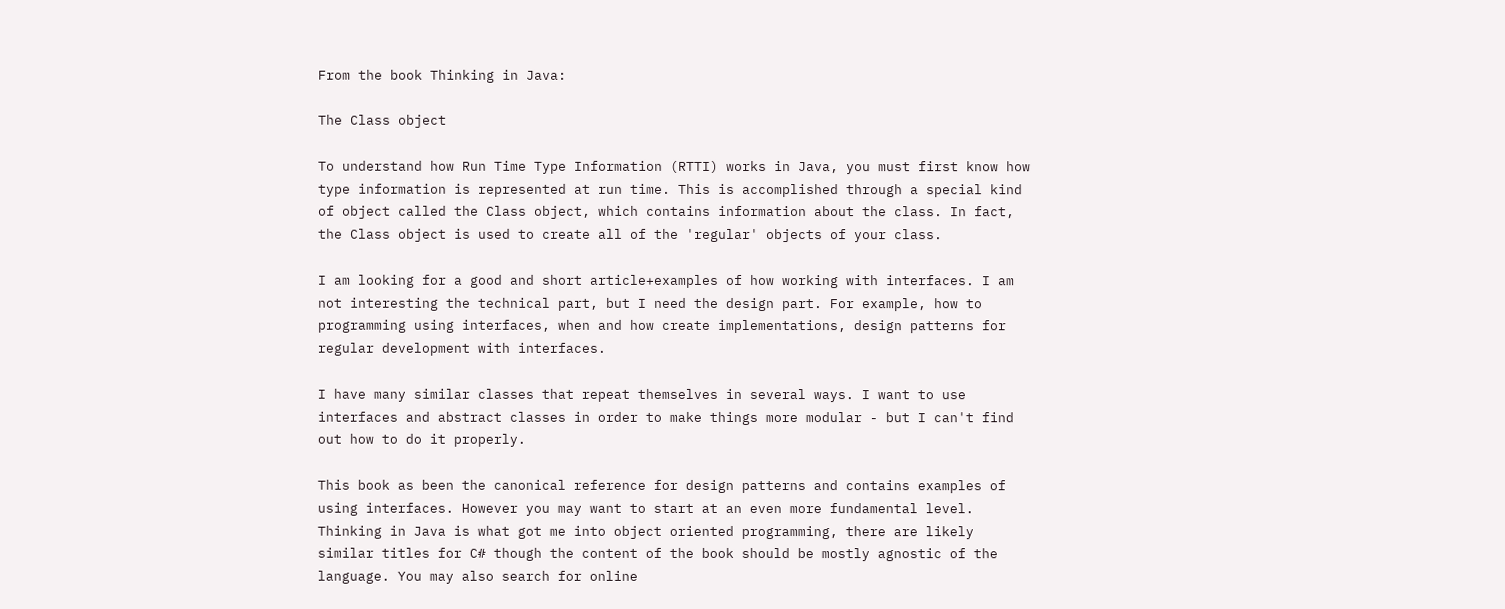From the book Thinking in Java:

The Class object

To understand how Run Time Type Information (RTTI) works in Java, you must first know how type information is represented at run time. This is accomplished through a special kind of object called the Class object, which contains information about the class. In fact, the Class object is used to create all of the 'regular' objects of your class.

I am looking for a good and short article+examples of how working with interfaces. I am not interesting the technical part, but I need the design part. For example, how to programming using interfaces, when and how create implementations, design patterns for regular development with interfaces.

I have many similar classes that repeat themselves in several ways. I want to use interfaces and abstract classes in order to make things more modular - but I can't find out how to do it properly.

This book as been the canonical reference for design patterns and contains examples of using interfaces. However you may want to start at an even more fundamental level. Thinking in Java is what got me into object oriented programming, there are likely similar titles for C# though the content of the book should be mostly agnostic of the language. You may also search for online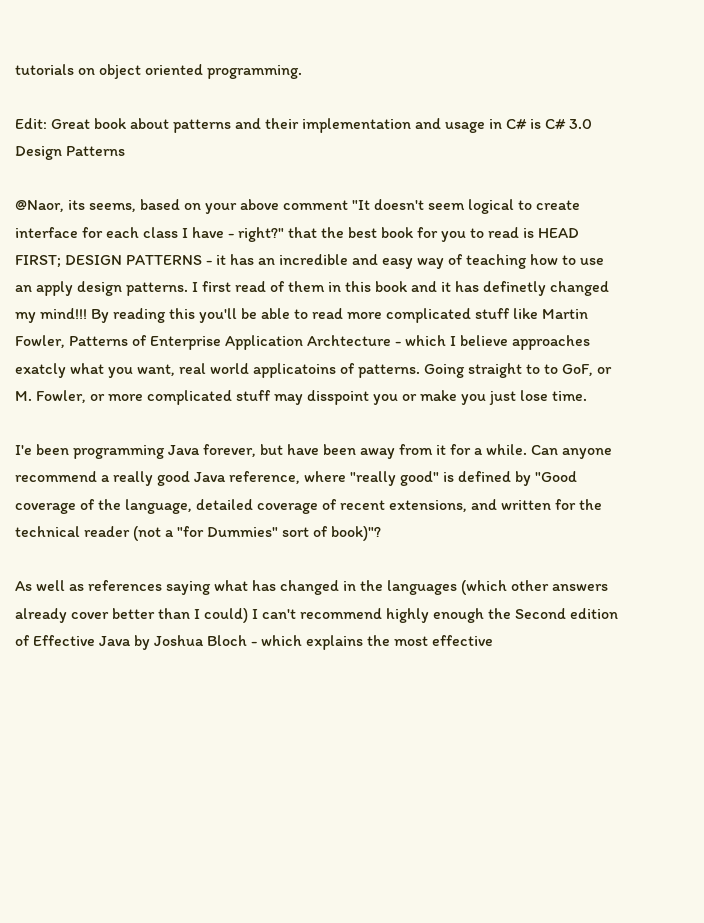tutorials on object oriented programming.

Edit: Great book about patterns and their implementation and usage in C# is C# 3.0 Design Patterns

@Naor, its seems, based on your above comment "It doesn't seem logical to create interface for each class I have - right?" that the best book for you to read is HEAD FIRST; DESIGN PATTERNS - it has an incredible and easy way of teaching how to use an apply design patterns. I first read of them in this book and it has definetly changed my mind!!! By reading this you'll be able to read more complicated stuff like Martin Fowler, Patterns of Enterprise Application Archtecture - which I believe approaches exatcly what you want, real world applicatoins of patterns. Going straight to to GoF, or M. Fowler, or more complicated stuff may disspoint you or make you just lose time.

I'e been programming Java forever, but have been away from it for a while. Can anyone recommend a really good Java reference, where "really good" is defined by "Good coverage of the language, detailed coverage of recent extensions, and written for the technical reader (not a "for Dummies" sort of book)"?

As well as references saying what has changed in the languages (which other answers already cover better than I could) I can't recommend highly enough the Second edition of Effective Java by Joshua Bloch - which explains the most effective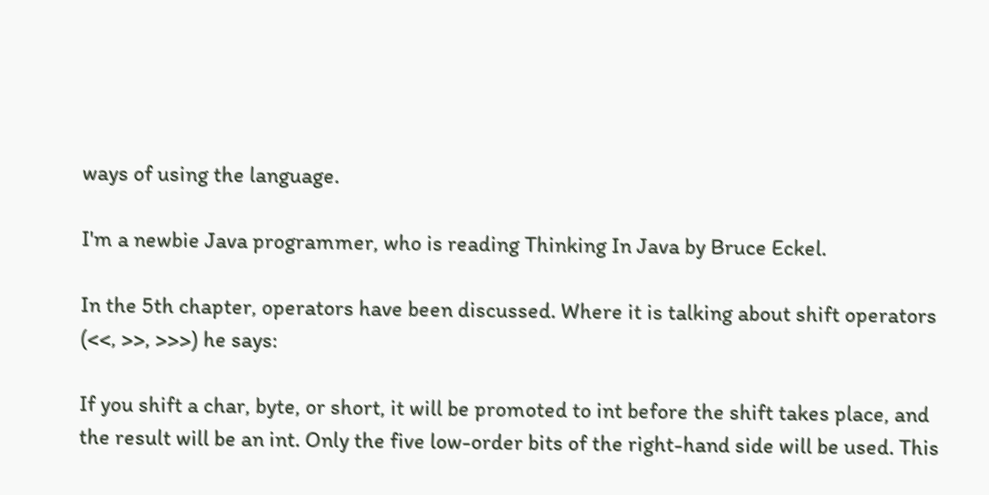ways of using the language.

I'm a newbie Java programmer, who is reading Thinking In Java by Bruce Eckel.

In the 5th chapter, operators have been discussed. Where it is talking about shift operators (<<, >>, >>>) he says:

If you shift a char, byte, or short, it will be promoted to int before the shift takes place, and the result will be an int. Only the five low-order bits of the right-hand side will be used. This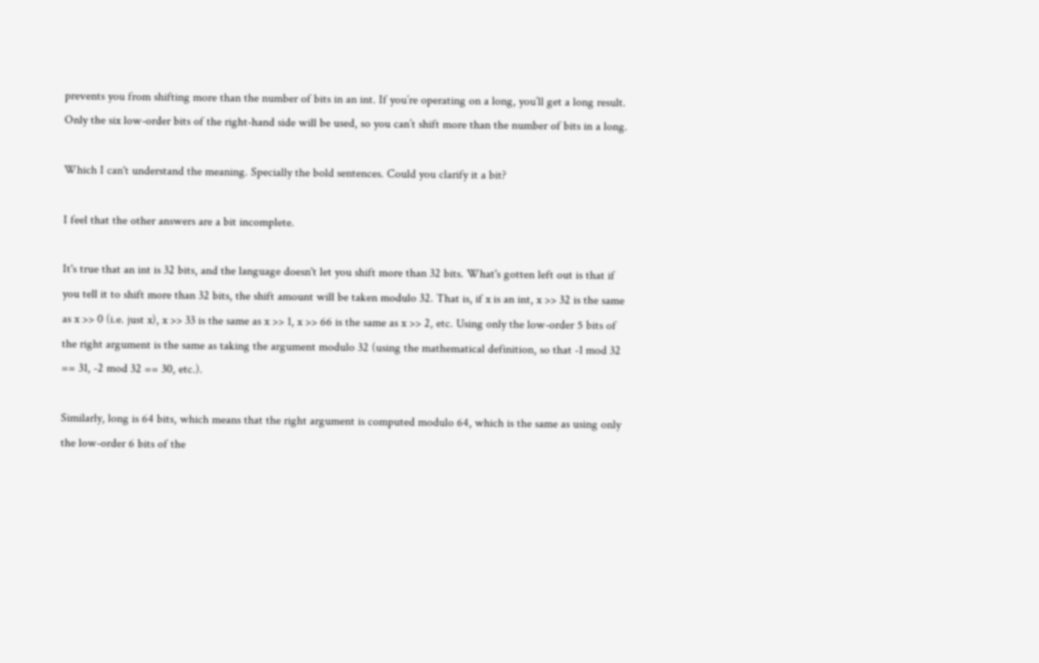prevents you from shifting more than the number of bits in an int. If you’re operating on a long, you’ll get a long result. Only the six low-order bits of the right-hand side will be used, so you can’t shift more than the number of bits in a long.

Which I can't understand the meaning. Specially the bold sentences. Could you clarify it a bit?

I feel that the other answers are a bit incomplete.

It's true that an int is 32 bits, and the language doesn't let you shift more than 32 bits. What's gotten left out is that if you tell it to shift more than 32 bits, the shift amount will be taken modulo 32. That is, if x is an int, x >> 32 is the same as x >> 0 (i.e. just x), x >> 33 is the same as x >> 1, x >> 66 is the same as x >> 2, etc. Using only the low-order 5 bits of the right argument is the same as taking the argument modulo 32 (using the mathematical definition, so that -1 mod 32 == 31, -2 mod 32 == 30, etc.).

Similarly, long is 64 bits, which means that the right argument is computed modulo 64, which is the same as using only the low-order 6 bits of the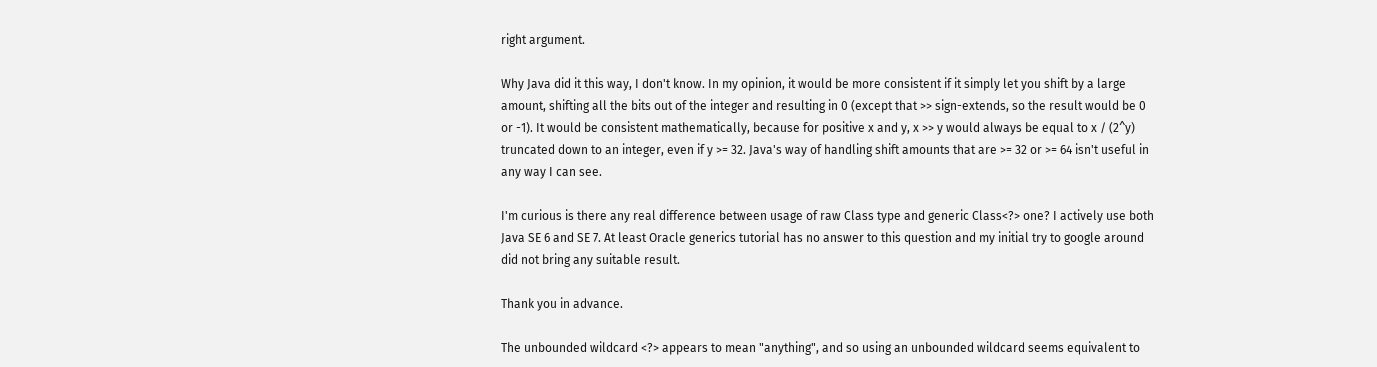right argument.

Why Java did it this way, I don't know. In my opinion, it would be more consistent if it simply let you shift by a large amount, shifting all the bits out of the integer and resulting in 0 (except that >> sign-extends, so the result would be 0 or -1). It would be consistent mathematically, because for positive x and y, x >> y would always be equal to x / (2^y) truncated down to an integer, even if y >= 32. Java's way of handling shift amounts that are >= 32 or >= 64 isn't useful in any way I can see.

I'm curious is there any real difference between usage of raw Class type and generic Class<?> one? I actively use both Java SE 6 and SE 7. At least Oracle generics tutorial has no answer to this question and my initial try to google around did not bring any suitable result.

Thank you in advance.

The unbounded wildcard <?> appears to mean "anything", and so using an unbounded wildcard seems equivalent to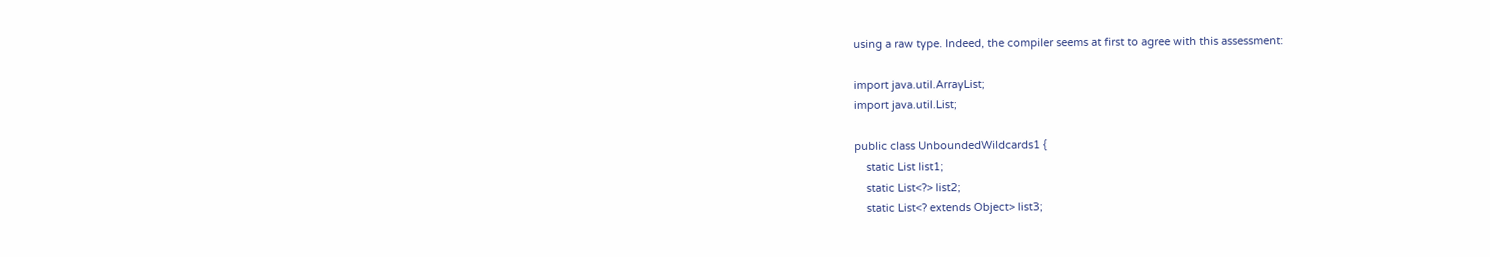using a raw type. Indeed, the compiler seems at first to agree with this assessment:

import java.util.ArrayList;
import java.util.List;

public class UnboundedWildcards1 {
    static List list1;
    static List<?> list2;
    static List<? extends Object> list3;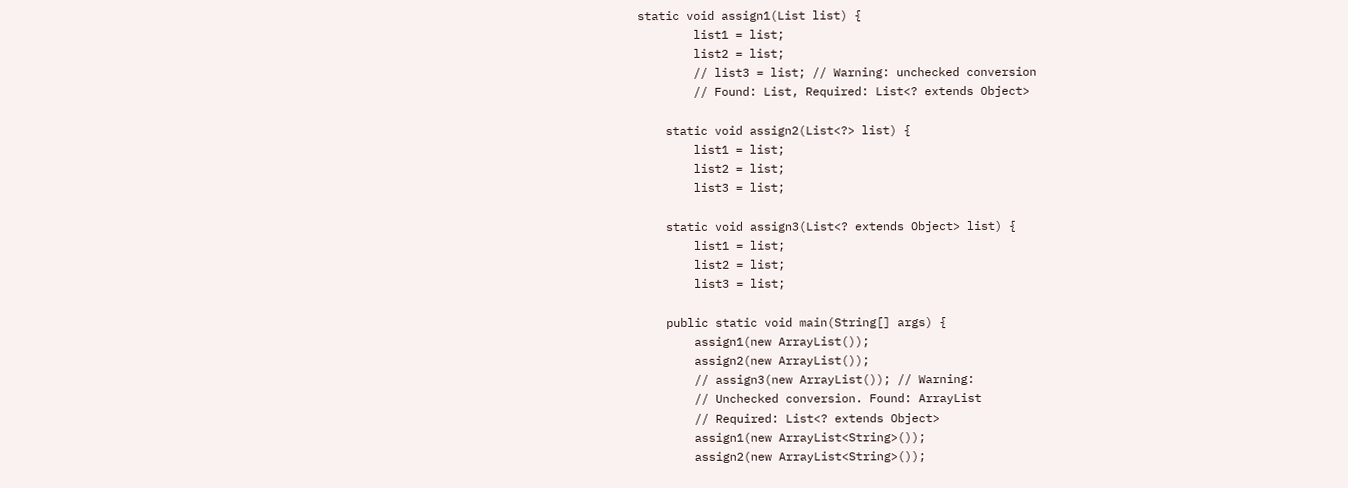static void assign1(List list) {
        list1 = list;
        list2 = list;
        // list3 = list; // Warning: unchecked conversion
        // Found: List, Required: List<? extends Object>

    static void assign2(List<?> list) {
        list1 = list;
        list2 = list;
        list3 = list;

    static void assign3(List<? extends Object> list) {
        list1 = list;
        list2 = list;
        list3 = list;

    public static void main(String[] args) {
        assign1(new ArrayList());
        assign2(new ArrayList());
        // assign3(new ArrayList()); // Warning:
        // Unchecked conversion. Found: ArrayList
        // Required: List<? extends Object>
        assign1(new ArrayList<String>());
        assign2(new ArrayList<String>());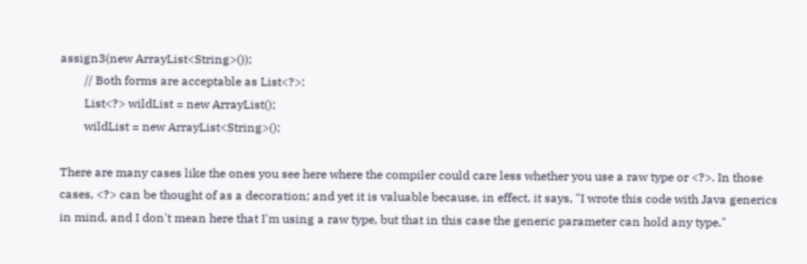assign3(new ArrayList<String>());
        // Both forms are acceptable as List<?>:
        List<?> wildList = new ArrayList();
        wildList = new ArrayList<String>();

There are many cases like the ones you see here where the compiler could care less whether you use a raw type or <?>. In those cases, <?> can be thought of as a decoration; and yet it is valuable because, in effect, it says, "I wrote this code with Java generics in mind, and I don't mean here that I'm using a raw type, but that in this case the generic parameter can hold any type."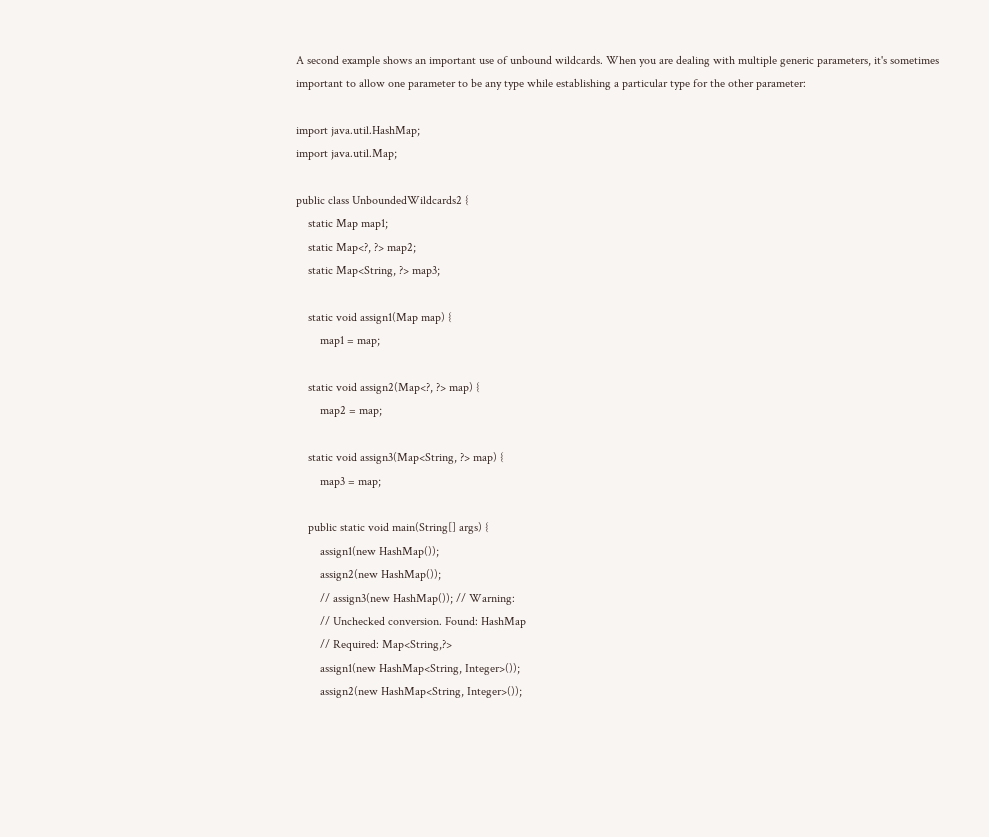A second example shows an important use of unbound wildcards. When you are dealing with multiple generic parameters, it's sometimes important to allow one parameter to be any type while establishing a particular type for the other parameter:

import java.util.HashMap;
import java.util.Map;

public class UnboundedWildcards2 {
    static Map map1;
    static Map<?, ?> map2;
    static Map<String, ?> map3;

    static void assign1(Map map) {
        map1 = map;

    static void assign2(Map<?, ?> map) {
        map2 = map;

    static void assign3(Map<String, ?> map) {
        map3 = map;

    public static void main(String[] args) {
        assign1(new HashMap());
        assign2(new HashMap());
        // assign3(new HashMap()); // Warning:
        // Unchecked conversion. Found: HashMap
        // Required: Map<String,?>
        assign1(new HashMap<String, Integer>());
        assign2(new HashMap<String, Integer>());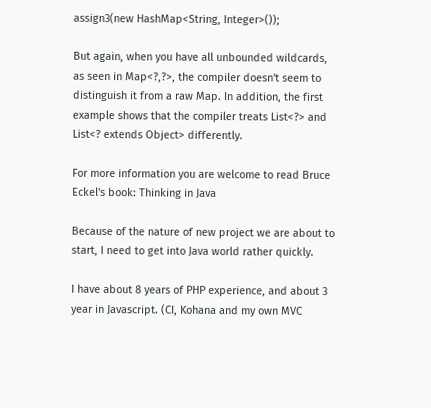assign3(new HashMap<String, Integer>());

But again, when you have all unbounded wildcards, as seen in Map<?,?>, the compiler doesn't seem to distinguish it from a raw Map. In addition, the first example shows that the compiler treats List<?> and List<? extends Object> differently.

For more information you are welcome to read Bruce Eckel's book: Thinking in Java

Because of the nature of new project we are about to start, I need to get into Java world rather quickly.

I have about 8 years of PHP experience, and about 3 year in Javascript. (CI, Kohana and my own MVC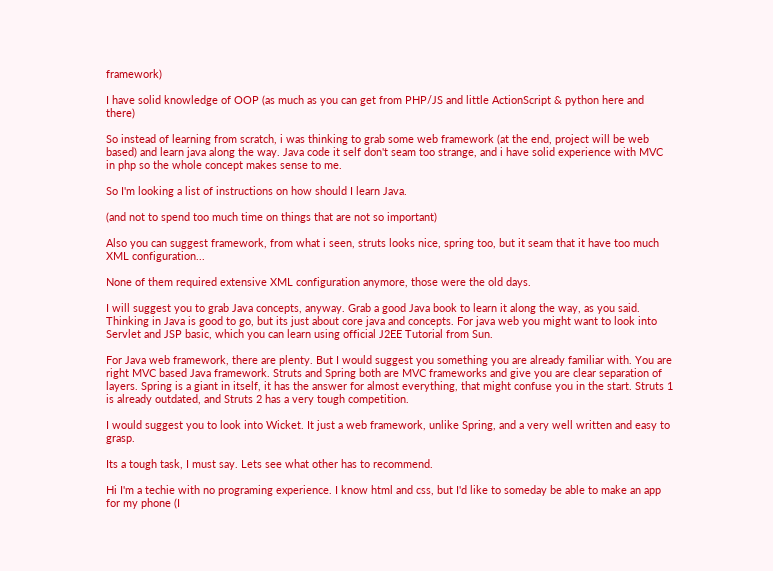framework)

I have solid knowledge of OOP (as much as you can get from PHP/JS and little ActionScript & python here and there)

So instead of learning from scratch, i was thinking to grab some web framework (at the end, project will be web based) and learn java along the way. Java code it self don't seam too strange, and i have solid experience with MVC in php so the whole concept makes sense to me.

So I'm looking a list of instructions on how should I learn Java.

(and not to spend too much time on things that are not so important)

Also you can suggest framework, from what i seen, struts looks nice, spring too, but it seam that it have too much XML configuration...

None of them required extensive XML configuration anymore, those were the old days.

I will suggest you to grab Java concepts, anyway. Grab a good Java book to learn it along the way, as you said. Thinking in Java is good to go, but its just about core java and concepts. For java web you might want to look into Servlet and JSP basic, which you can learn using official J2EE Tutorial from Sun.

For Java web framework, there are plenty. But I would suggest you something you are already familiar with. You are right MVC based Java framework. Struts and Spring both are MVC frameworks and give you are clear separation of layers. Spring is a giant in itself, it has the answer for almost everything, that might confuse you in the start. Struts 1 is already outdated, and Struts 2 has a very tough competition.

I would suggest you to look into Wicket. It just a web framework, unlike Spring, and a very well written and easy to grasp.

Its a tough task, I must say. Lets see what other has to recommend.

Hi I'm a techie with no programing experience. I know html and css, but I'd like to someday be able to make an app for my phone (I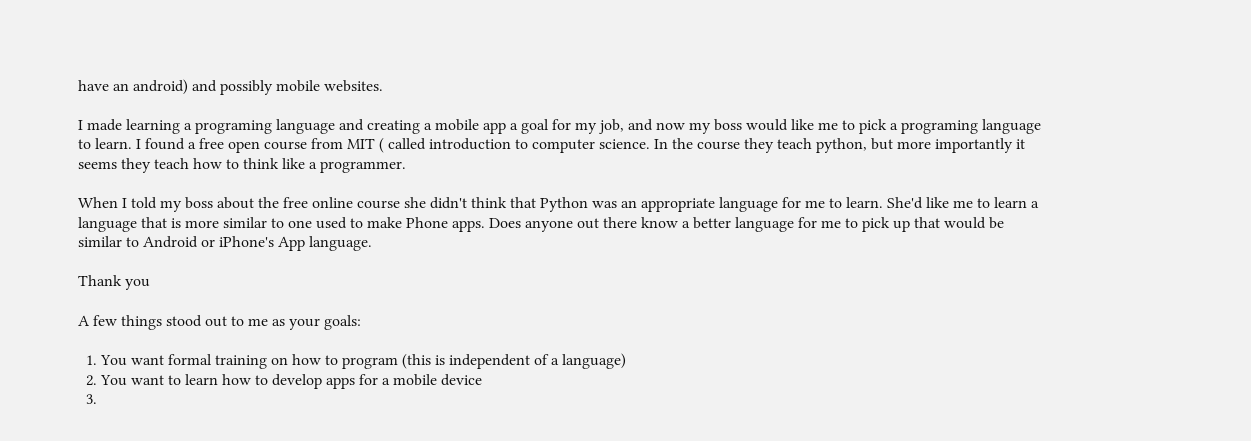have an android) and possibly mobile websites.

I made learning a programing language and creating a mobile app a goal for my job, and now my boss would like me to pick a programing language to learn. I found a free open course from MIT ( called introduction to computer science. In the course they teach python, but more importantly it seems they teach how to think like a programmer.

When I told my boss about the free online course she didn't think that Python was an appropriate language for me to learn. She'd like me to learn a language that is more similar to one used to make Phone apps. Does anyone out there know a better language for me to pick up that would be similar to Android or iPhone's App language.

Thank you

A few things stood out to me as your goals:

  1. You want formal training on how to program (this is independent of a language)
  2. You want to learn how to develop apps for a mobile device
  3.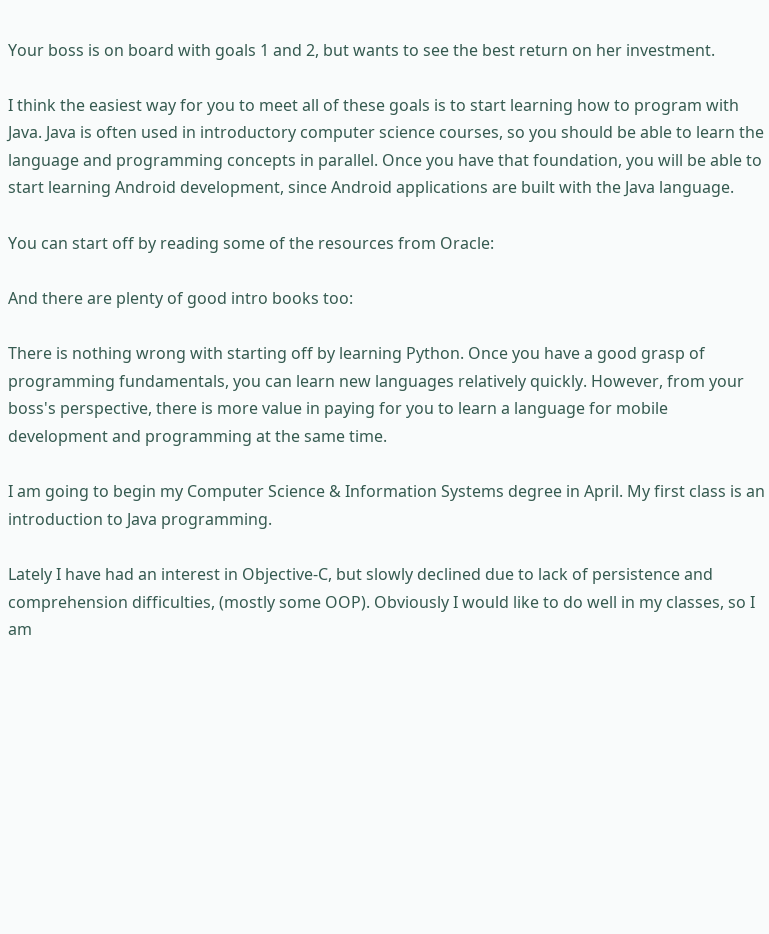Your boss is on board with goals 1 and 2, but wants to see the best return on her investment.

I think the easiest way for you to meet all of these goals is to start learning how to program with Java. Java is often used in introductory computer science courses, so you should be able to learn the language and programming concepts in parallel. Once you have that foundation, you will be able to start learning Android development, since Android applications are built with the Java language.

You can start off by reading some of the resources from Oracle:

And there are plenty of good intro books too:

There is nothing wrong with starting off by learning Python. Once you have a good grasp of programming fundamentals, you can learn new languages relatively quickly. However, from your boss's perspective, there is more value in paying for you to learn a language for mobile development and programming at the same time.

I am going to begin my Computer Science & Information Systems degree in April. My first class is an introduction to Java programming.

Lately I have had an interest in Objective-C, but slowly declined due to lack of persistence and comprehension difficulties, (mostly some OOP). Obviously I would like to do well in my classes, so I am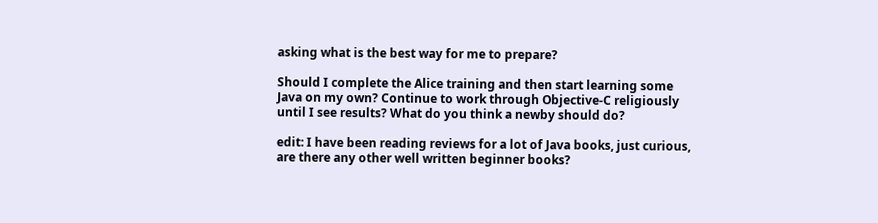asking what is the best way for me to prepare?

Should I complete the Alice training and then start learning some Java on my own? Continue to work through Objective-C religiously until I see results? What do you think a newby should do?

edit: I have been reading reviews for a lot of Java books, just curious, are there any other well written beginner books?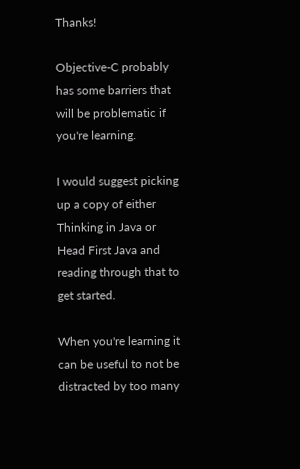Thanks!

Objective-C probably has some barriers that will be problematic if you're learning.

I would suggest picking up a copy of either Thinking in Java or Head First Java and reading through that to get started.

When you're learning it can be useful to not be distracted by too many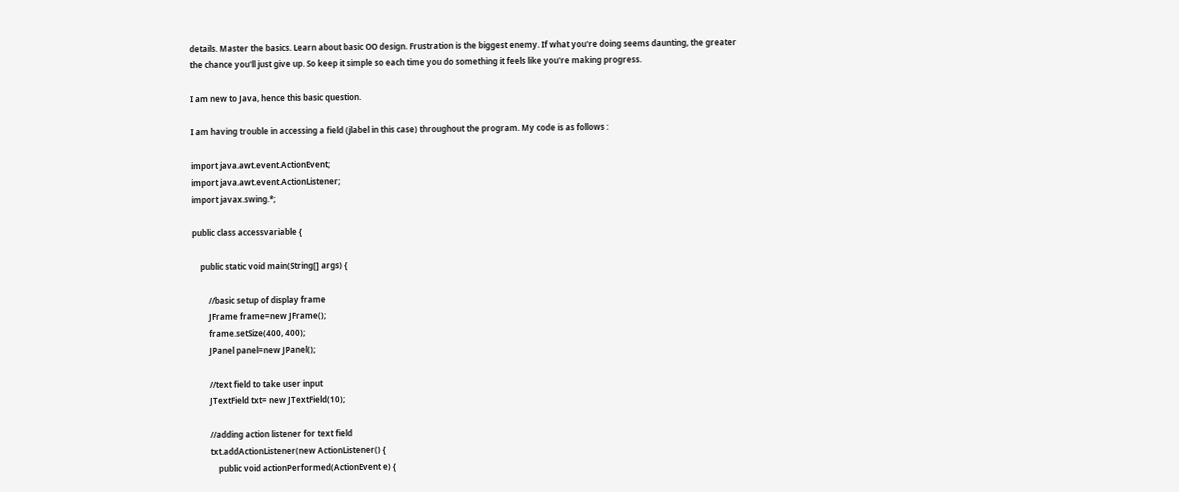details. Master the basics. Learn about basic OO design. Frustration is the biggest enemy. If what you're doing seems daunting, the greater the chance you'll just give up. So keep it simple so each time you do something it feels like you're making progress.

I am new to Java, hence this basic question.

I am having trouble in accessing a field (jlabel in this case) throughout the program. My code is as follows :

import java.awt.event.ActionEvent;
import java.awt.event.ActionListener;
import javax.swing.*;

public class accessvariable {

    public static void main(String[] args) {

        //basic setup of display frame
        JFrame frame=new JFrame();
        frame.setSize(400, 400);
        JPanel panel=new JPanel();

        //text field to take user input
        JTextField txt= new JTextField(10);

        //adding action listener for text field
        txt.addActionListener(new ActionListener() {
            public void actionPerformed(ActionEvent e) {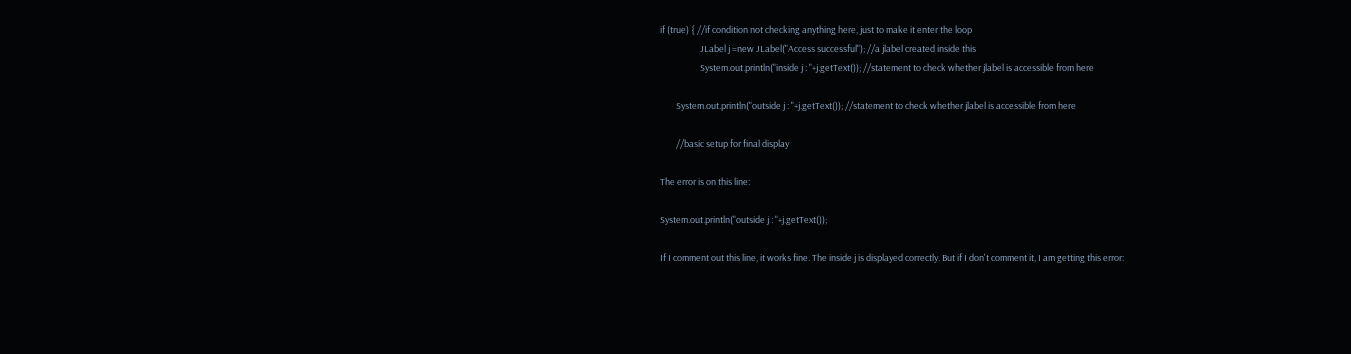if (true) { //if condition not checking anything here, just to make it enter the loop
                    JLabel j =new JLabel("Access successful"); //a jlabel created inside this
                    System.out.println("inside j : "+j.getText()); //statement to check whether jlabel is accessible from here

        System.out.println("outside j : "+j.getText()); //statement to check whether jlabel is accessible from here

        //basic setup for final display

The error is on this line:

System.out.println("outside j : "+j.getText());

If I comment out this line, it works fine. The inside j is displayed correctly. But if I don't comment it, I am getting this error: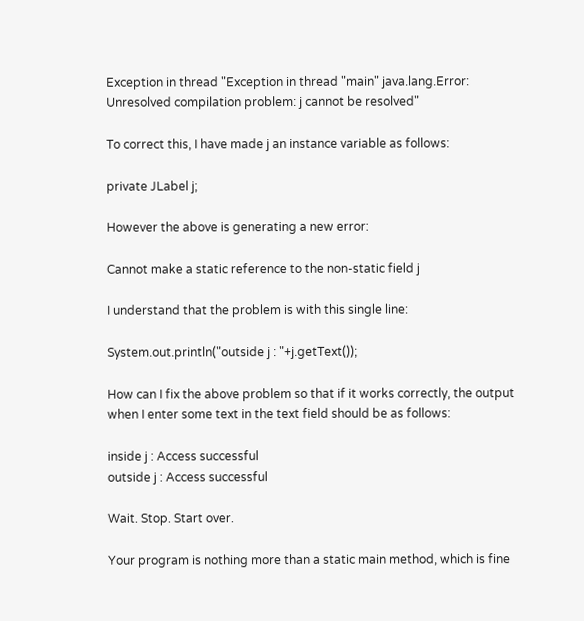Exception in thread "Exception in thread "main" java.lang.Error: Unresolved compilation problem: j cannot be resolved"

To correct this, I have made j an instance variable as follows:

private JLabel j;

However the above is generating a new error:

Cannot make a static reference to the non-static field j

I understand that the problem is with this single line:

System.out.println("outside j : "+j.getText());

How can I fix the above problem so that if it works correctly, the output when I enter some text in the text field should be as follows:

inside j : Access successful
outside j : Access successful

Wait. Stop. Start over.

Your program is nothing more than a static main method, which is fine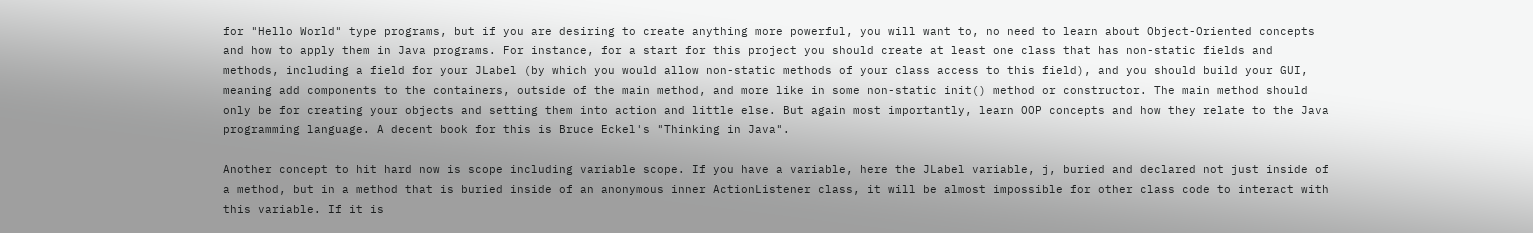for "Hello World" type programs, but if you are desiring to create anything more powerful, you will want to, no need to learn about Object-Oriented concepts and how to apply them in Java programs. For instance, for a start for this project you should create at least one class that has non-static fields and methods, including a field for your JLabel (by which you would allow non-static methods of your class access to this field), and you should build your GUI, meaning add components to the containers, outside of the main method, and more like in some non-static init() method or constructor. The main method should only be for creating your objects and setting them into action and little else. But again most importantly, learn OOP concepts and how they relate to the Java programming language. A decent book for this is Bruce Eckel's "Thinking in Java".

Another concept to hit hard now is scope including variable scope. If you have a variable, here the JLabel variable, j, buried and declared not just inside of a method, but in a method that is buried inside of an anonymous inner ActionListener class, it will be almost impossible for other class code to interact with this variable. If it is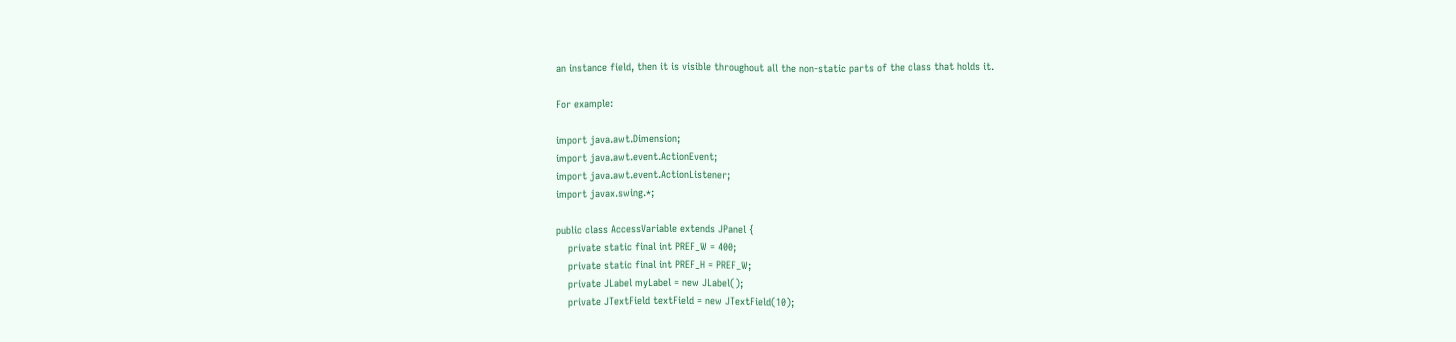an instance field, then it is visible throughout all the non-static parts of the class that holds it.

For example:

import java.awt.Dimension;
import java.awt.event.ActionEvent;
import java.awt.event.ActionListener;
import javax.swing.*;

public class AccessVariable extends JPanel {
    private static final int PREF_W = 400;
    private static final int PREF_H = PREF_W;
    private JLabel myLabel = new JLabel();
    private JTextField textField = new JTextField(10);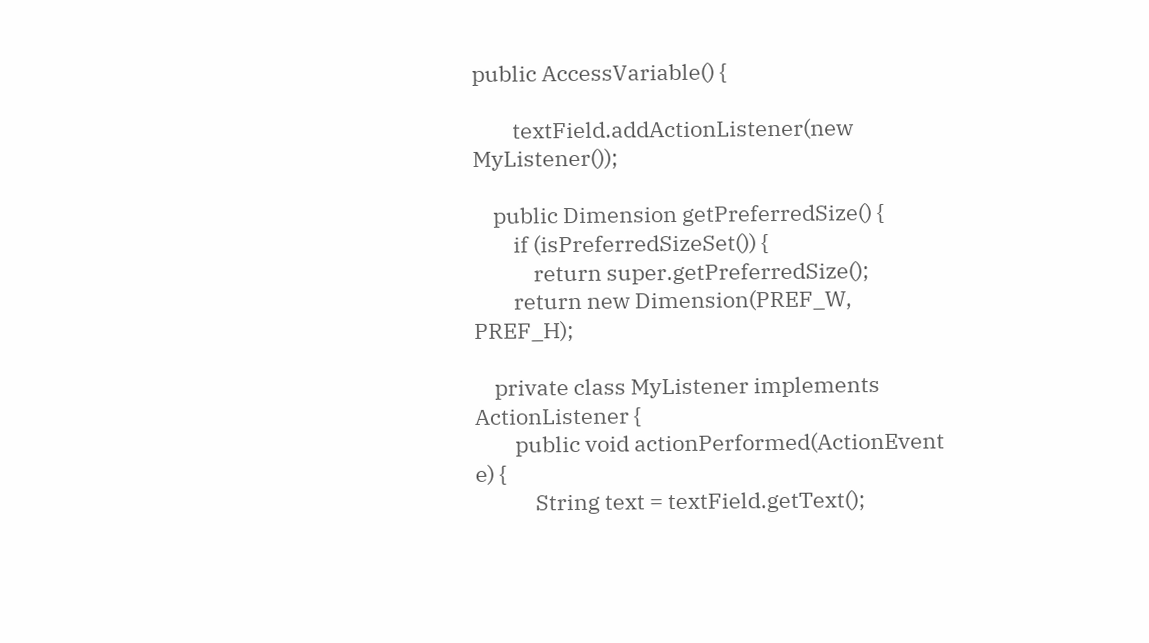public AccessVariable() {

        textField.addActionListener(new MyListener());

    public Dimension getPreferredSize() {
        if (isPreferredSizeSet()) {
            return super.getPreferredSize();
        return new Dimension(PREF_W, PREF_H);

    private class MyListener implements ActionListener {
        public void actionPerformed(ActionEvent e) {
            String text = textField.getText();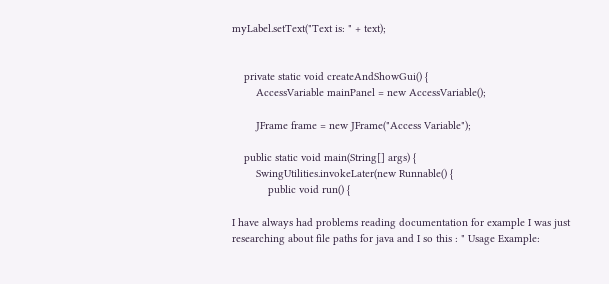myLabel.setText("Text is: " + text);


    private static void createAndShowGui() {
        AccessVariable mainPanel = new AccessVariable();

        JFrame frame = new JFrame("Access Variable");

    public static void main(String[] args) {
        SwingUtilities.invokeLater(new Runnable() {
            public void run() {

I have always had problems reading documentation for example I was just researching about file paths for java and I so this : " Usage Example: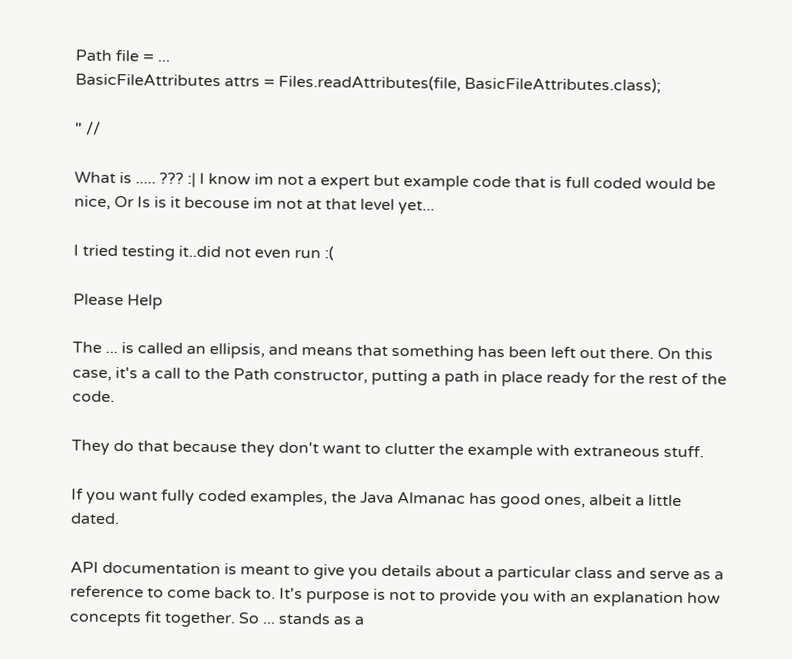Path file = ...
BasicFileAttributes attrs = Files.readAttributes(file, BasicFileAttributes.class);

" //

What is ..... ??? :| I know im not a expert but example code that is full coded would be nice, Or Is is it becouse im not at that level yet...

I tried testing it..did not even run :(

Please Help

The ... is called an ellipsis, and means that something has been left out there. On this case, it's a call to the Path constructor, putting a path in place ready for the rest of the code.

They do that because they don't want to clutter the example with extraneous stuff.

If you want fully coded examples, the Java Almanac has good ones, albeit a little dated.

API documentation is meant to give you details about a particular class and serve as a reference to come back to. It's purpose is not to provide you with an explanation how concepts fit together. So ... stands as a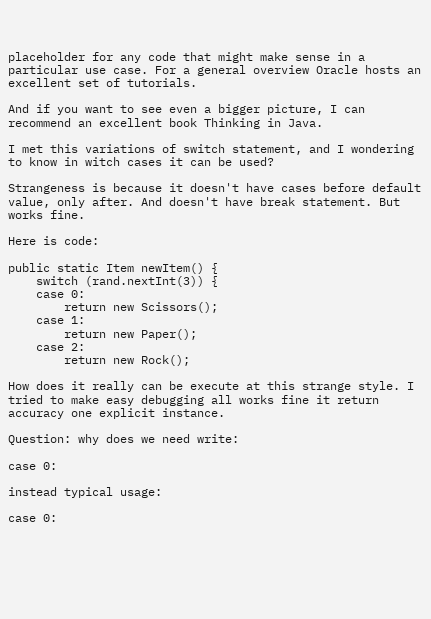placeholder for any code that might make sense in a particular use case. For a general overview Oracle hosts an excellent set of tutorials.

And if you want to see even a bigger picture, I can recommend an excellent book Thinking in Java.

I met this variations of switch statement, and I wondering to know in witch cases it can be used?

Strangeness is because it doesn't have cases before default value, only after. And doesn't have break statement. But works fine.

Here is code:

public static Item newItem() {
    switch (rand.nextInt(3)) {
    case 0:
        return new Scissors();
    case 1:
        return new Paper();
    case 2:
        return new Rock();

How does it really can be execute at this strange style. I tried to make easy debugging all works fine it return accuracy one explicit instance.

Question: why does we need write:

case 0:

instead typical usage:

case 0: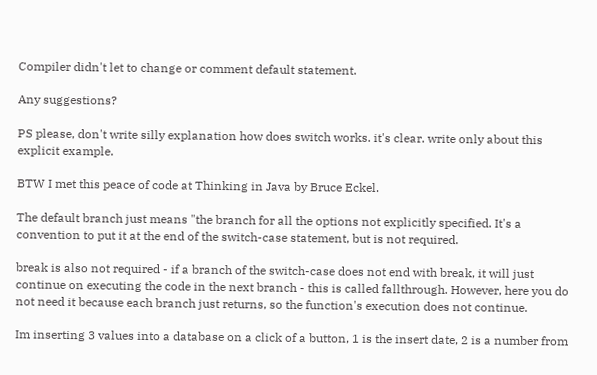Compiler didn't let to change or comment default statement.

Any suggestions?

PS please, don't write silly explanation how does switch works. it's clear. write only about this explicit example.

BTW I met this peace of code at Thinking in Java by Bruce Eckel.

The default branch just means "the branch for all the options not explicitly specified. It's a convention to put it at the end of the switch-case statement, but is not required.

break is also not required - if a branch of the switch-case does not end with break, it will just continue on executing the code in the next branch - this is called fallthrough. However, here you do not need it because each branch just returns, so the function's execution does not continue.

Im inserting 3 values into a database on a click of a button, 1 is the insert date, 2 is a number from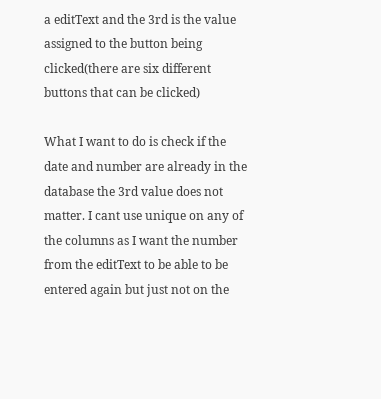a editText and the 3rd is the value assigned to the button being clicked(there are six different buttons that can be clicked)

What I want to do is check if the date and number are already in the database the 3rd value does not matter. I cant use unique on any of the columns as I want the number from the editText to be able to be entered again but just not on the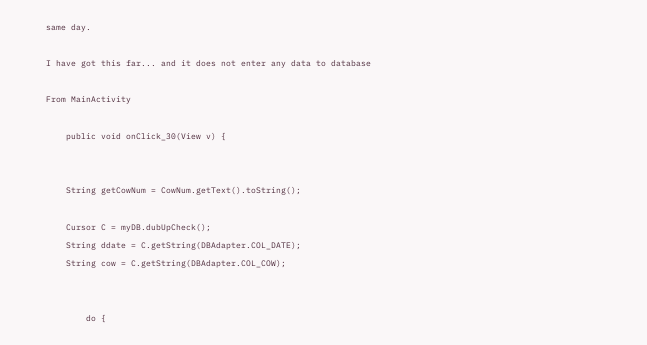same day.

I have got this far... and it does not enter any data to database

From MainActivity

    public void onClick_30(View v) {


    String getCowNum = CowNum.getText().toString();

    Cursor C = myDB.dubUpCheck();
    String ddate = C.getString(DBAdapter.COL_DATE);
    String cow = C.getString(DBAdapter.COL_COW);


        do {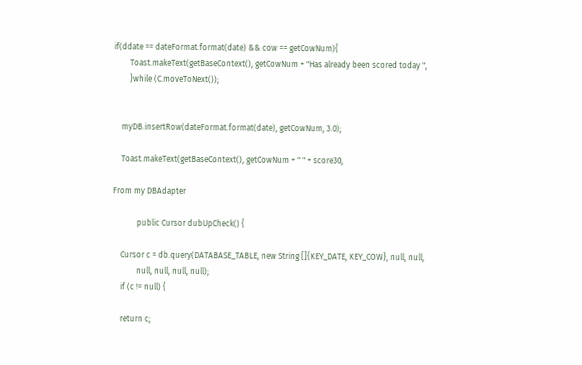if(ddate == dateFormat.format(date) && cow == getCowNum){
        Toast.makeText(getBaseContext(), getCowNum + "Has already been scored today ",
        }while (C.moveToNext());


    myDB.insertRow(dateFormat.format(date), getCowNum, 3.0);

    Toast.makeText(getBaseContext(), getCowNum + " " + score30,

From my DBAdapter

            public Cursor dubUpCheck() {

    Cursor c = db.query(DATABASE_TABLE, new String []{KEY_DATE, KEY_COW}, null, null,
            null, null, null, null);
    if (c != null) {

    return c;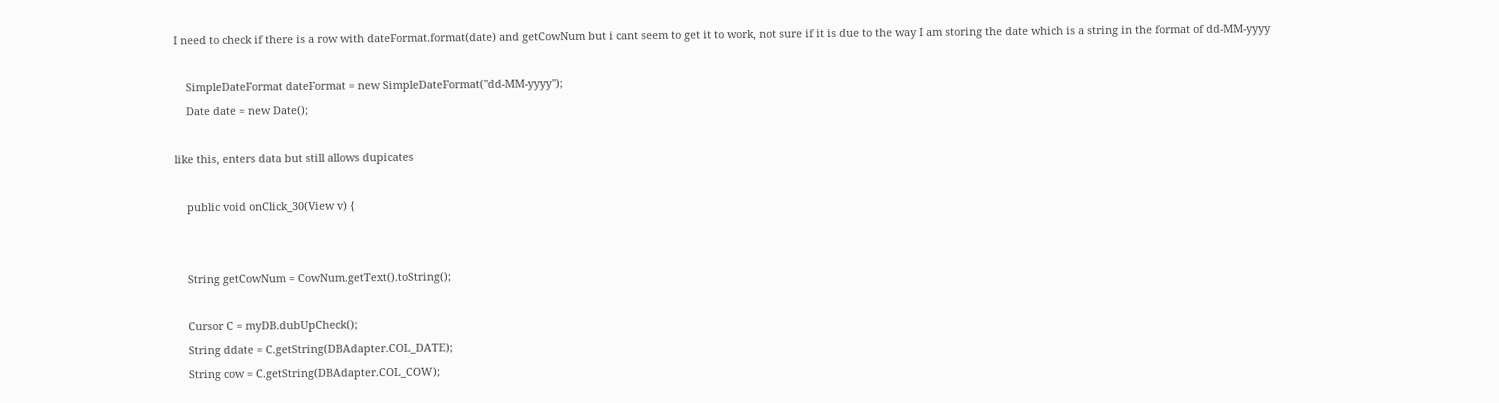I need to check if there is a row with dateFormat.format(date) and getCowNum but i cant seem to get it to work, not sure if it is due to the way I am storing the date which is a string in the format of dd-MM-yyyy

    SimpleDateFormat dateFormat = new SimpleDateFormat("dd-MM-yyyy");
    Date date = new Date();

like this, enters data but still allows dupicates

    public void onClick_30(View v) {


    String getCowNum = CowNum.getText().toString();

    Cursor C = myDB.dubUpCheck();
    String ddate = C.getString(DBAdapter.COL_DATE);
    String cow = C.getString(DBAdapter.COL_COW);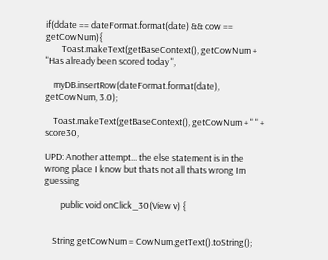if(ddate == dateFormat.format(date) && cow == getCowNum){
        Toast.makeText(getBaseContext(), getCowNum + "Has already been scored today ",

    myDB.insertRow(dateFormat.format(date), getCowNum, 3.0);

    Toast.makeText(getBaseContext(), getCowNum + " " + score30,

UPD: Another attempt... the else statement is in the wrong place I know but thats not all thats wrong Im guessing

        public void onClick_30(View v) {


    String getCowNum = CowNum.getText().toString();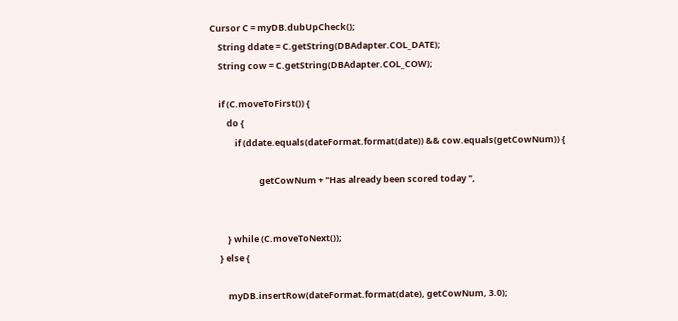Cursor C = myDB.dubUpCheck();
    String ddate = C.getString(DBAdapter.COL_DATE);
    String cow = C.getString(DBAdapter.COL_COW);

    if (C.moveToFirst()) {
        do {
            if (ddate.equals(dateFormat.format(date)) && cow.equals(getCowNum)) {

                        getCowNum + "Has already been scored today ",


        } while (C.moveToNext());
    } else {

        myDB.insertRow(dateFormat.format(date), getCowNum, 3.0);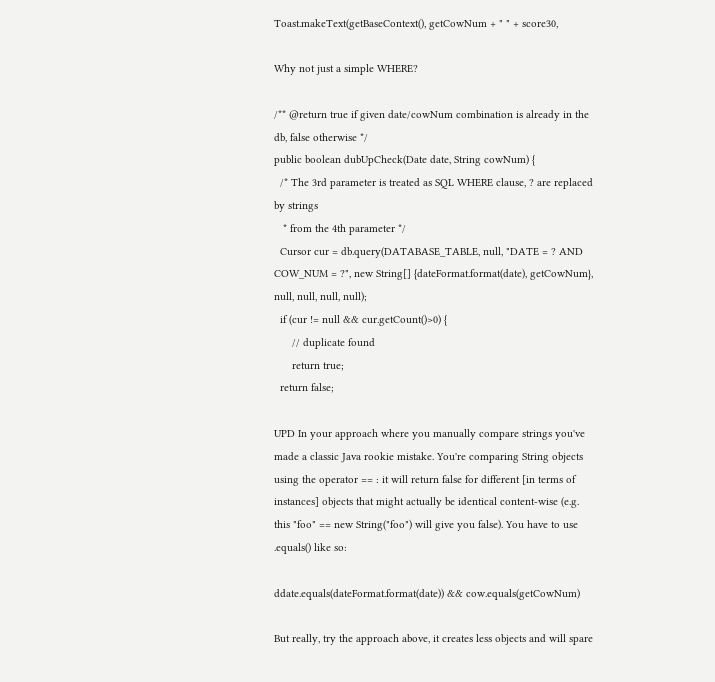Toast.makeText(getBaseContext(), getCowNum + " " + score30,

Why not just a simple WHERE?

/** @return true if given date/cowNum combination is already in the db, false otherwise */
public boolean dubUpCheck(Date date, String cowNum) {
  /* The 3rd parameter is treated as SQL WHERE clause, ? are replaced by strings
   * from the 4th parameter */
  Cursor cur = db.query(DATABASE_TABLE, null, "DATE = ? AND COW_NUM = ?", new String[] {dateFormat.format(date), getCowNum}, null, null, null, null);
  if (cur != null && cur.getCount()>0) {
      // duplicate found
      return true;
  return false;

UPD In your approach where you manually compare strings you've made a classic Java rookie mistake. You're comparing String objects using the operator == : it will return false for different [in terms of instances] objects that might actually be identical content-wise (e.g. this "foo" == new String("foo") will give you false). You have to use .equals() like so:

ddate.equals(dateFormat.format(date)) && cow.equals(getCowNum)

But really, try the approach above, it creates less objects and will spare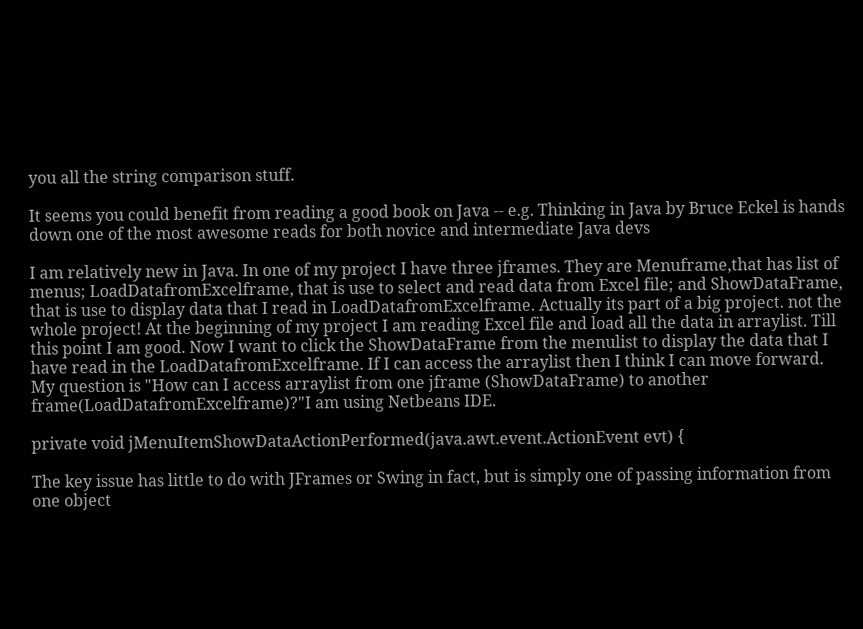you all the string comparison stuff.

It seems you could benefit from reading a good book on Java -- e.g. Thinking in Java by Bruce Eckel is hands down one of the most awesome reads for both novice and intermediate Java devs

I am relatively new in Java. In one of my project I have three jframes. They are Menuframe,that has list of menus; LoadDatafromExcelframe, that is use to select and read data from Excel file; and ShowDataFrame, that is use to display data that I read in LoadDatafromExcelframe. Actually its part of a big project. not the whole project! At the beginning of my project I am reading Excel file and load all the data in arraylist. Till this point I am good. Now I want to click the ShowDataFrame from the menulist to display the data that I have read in the LoadDatafromExcelframe. If I can access the arraylist then I think I can move forward. My question is "How can I access arraylist from one jframe (ShowDataFrame) to another frame(LoadDatafromExcelframe)?"I am using Netbeans IDE.

private void jMenuItemShowDataActionPerformed(java.awt.event.ActionEvent evt) {

The key issue has little to do with JFrames or Swing in fact, but is simply one of passing information from one object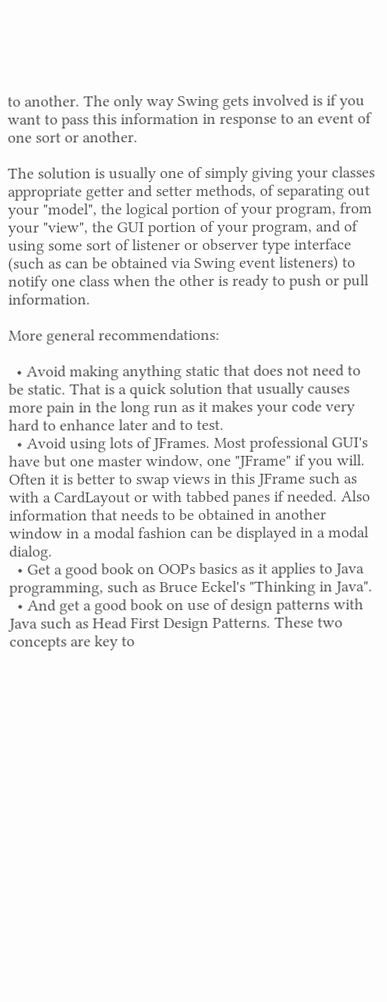to another. The only way Swing gets involved is if you want to pass this information in response to an event of one sort or another.

The solution is usually one of simply giving your classes appropriate getter and setter methods, of separating out your "model", the logical portion of your program, from your "view", the GUI portion of your program, and of using some sort of listener or observer type interface (such as can be obtained via Swing event listeners) to notify one class when the other is ready to push or pull information.

More general recommendations:

  • Avoid making anything static that does not need to be static. That is a quick solution that usually causes more pain in the long run as it makes your code very hard to enhance later and to test.
  • Avoid using lots of JFrames. Most professional GUI's have but one master window, one "JFrame" if you will. Often it is better to swap views in this JFrame such as with a CardLayout or with tabbed panes if needed. Also information that needs to be obtained in another window in a modal fashion can be displayed in a modal dialog.
  • Get a good book on OOPs basics as it applies to Java programming, such as Bruce Eckel's "Thinking in Java".
  • And get a good book on use of design patterns with Java such as Head First Design Patterns. These two concepts are key to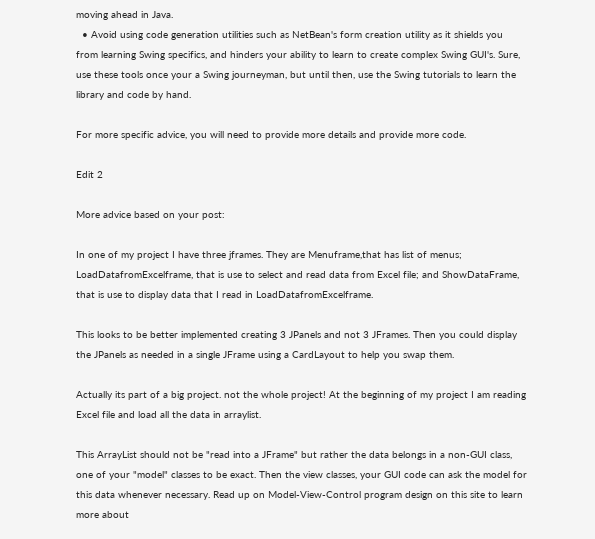moving ahead in Java.
  • Avoid using code generation utilities such as NetBean's form creation utility as it shields you from learning Swing specifics, and hinders your ability to learn to create complex Swing GUI's. Sure, use these tools once your a Swing journeyman, but until then, use the Swing tutorials to learn the library and code by hand.

For more specific advice, you will need to provide more details and provide more code.

Edit 2

More advice based on your post:

In one of my project I have three jframes. They are Menuframe,that has list of menus; LoadDatafromExcelframe, that is use to select and read data from Excel file; and ShowDataFrame, that is use to display data that I read in LoadDatafromExcelframe.

This looks to be better implemented creating 3 JPanels and not 3 JFrames. Then you could display the JPanels as needed in a single JFrame using a CardLayout to help you swap them.

Actually its part of a big project. not the whole project! At the beginning of my project I am reading Excel file and load all the data in arraylist.

This ArrayList should not be "read into a JFrame" but rather the data belongs in a non-GUI class, one of your "model" classes to be exact. Then the view classes, your GUI code can ask the model for this data whenever necessary. Read up on Model-View-Control program design on this site to learn more about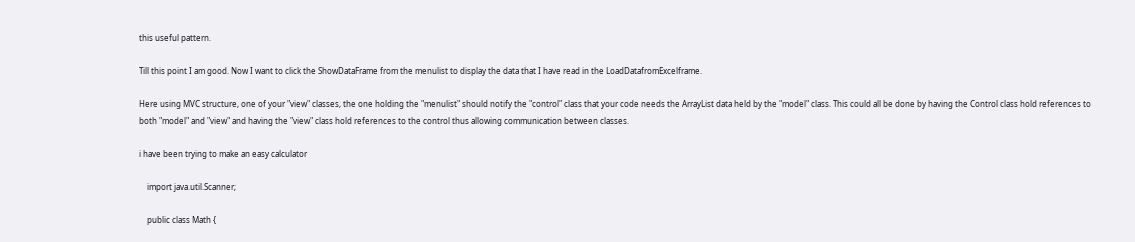this useful pattern.

Till this point I am good. Now I want to click the ShowDataFrame from the menulist to display the data that I have read in the LoadDatafromExcelframe.

Here using MVC structure, one of your "view" classes, the one holding the "menulist" should notify the "control" class that your code needs the ArrayList data held by the "model" class. This could all be done by having the Control class hold references to both "model" and "view" and having the "view" class hold references to the control thus allowing communication between classes.

i have been trying to make an easy calculator

    import java.util.Scanner;

    public class Math {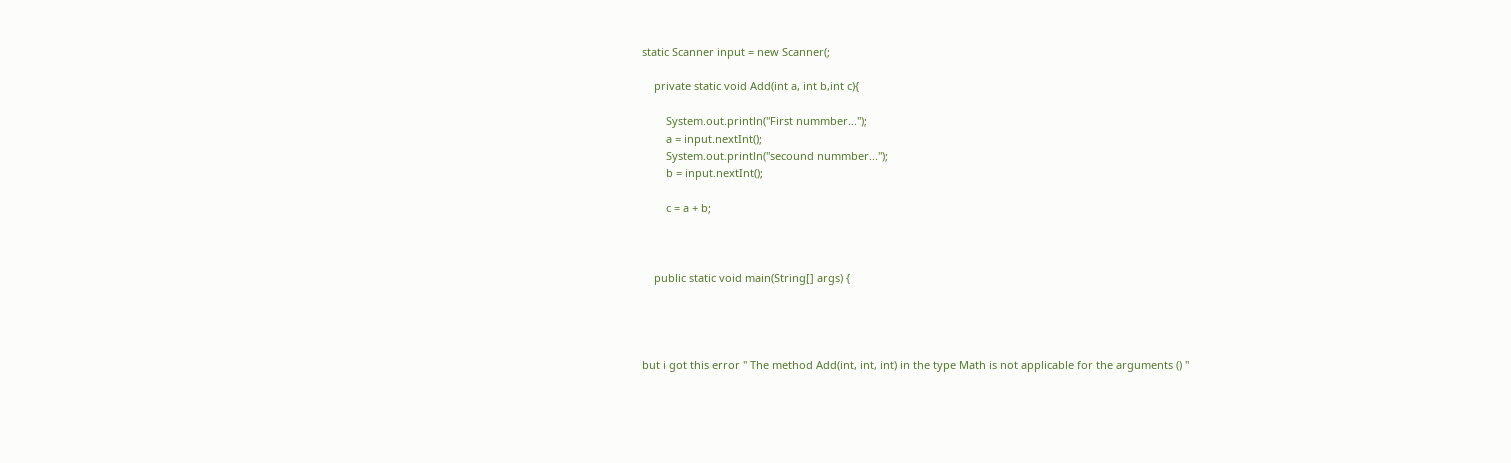static Scanner input = new Scanner(;

    private static void Add(int a, int b,int c){

        System.out.println("First nummber...");
        a = input.nextInt();
        System.out.println("secound nummber...");
        b = input.nextInt();

        c = a + b;



    public static void main(String[] args) {




but i got this error " The method Add(int, int, int) in the type Math is not applicable for the arguments () "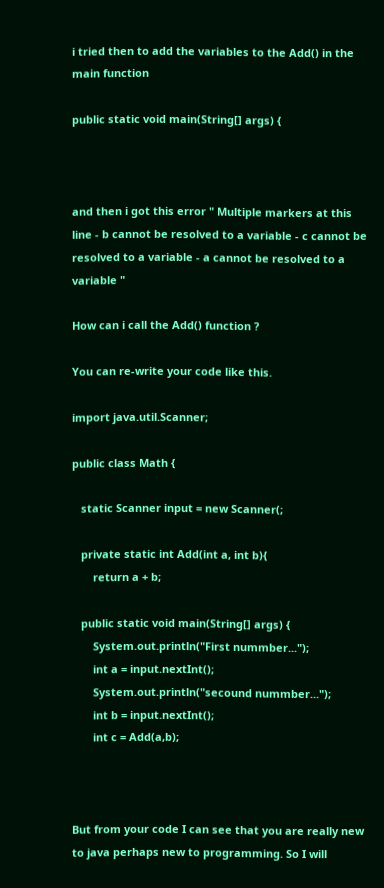i tried then to add the variables to the Add() in the main function

public static void main(String[] args) {



and then i got this error " Multiple markers at this line - b cannot be resolved to a variable - c cannot be resolved to a variable - a cannot be resolved to a variable "

How can i call the Add() function ?

You can re-write your code like this.

import java.util.Scanner;

public class Math {

   static Scanner input = new Scanner(;

   private static int Add(int a, int b){
       return a + b;

   public static void main(String[] args) {
       System.out.println("First nummber...");
       int a = input.nextInt();
       System.out.println("secound nummber...");
       int b = input.nextInt();
       int c = Add(a,b);



But from your code I can see that you are really new to java perhaps new to programming. So I will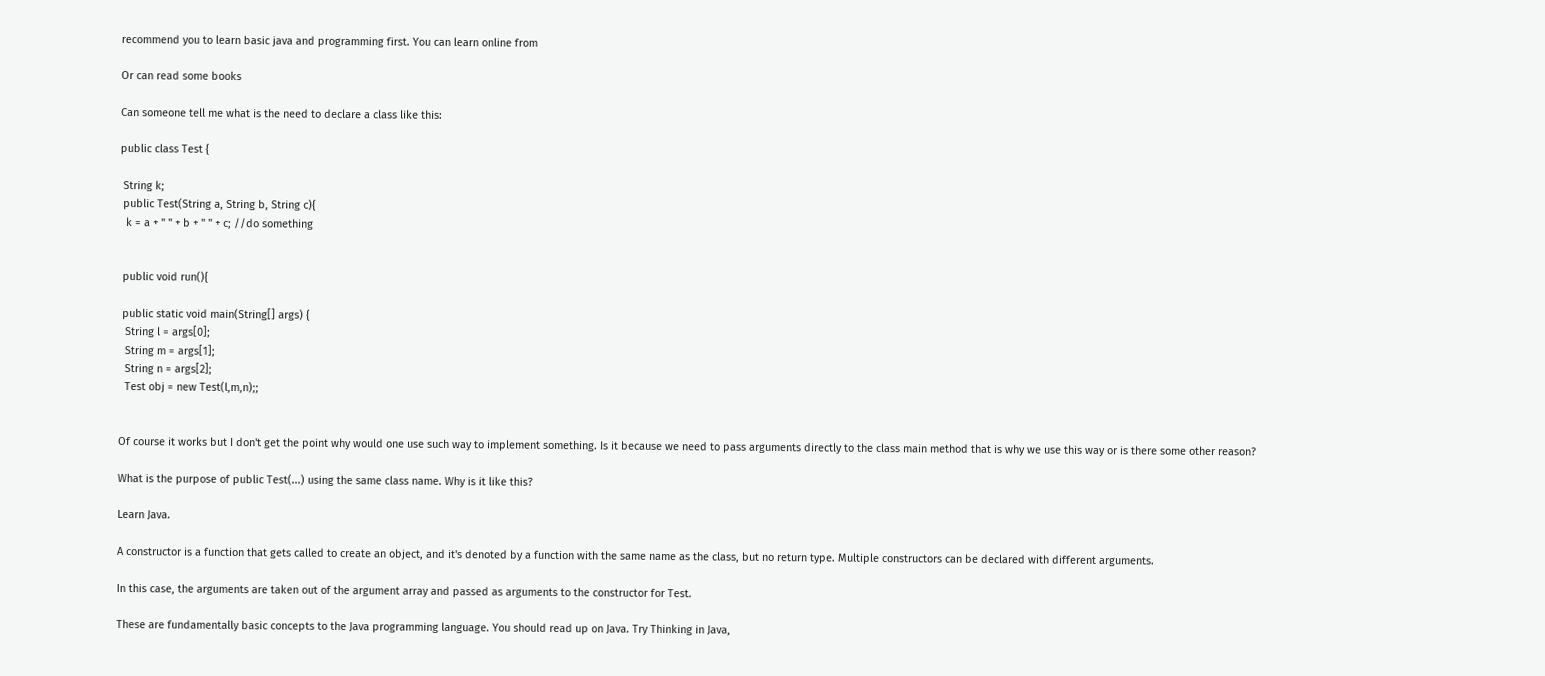recommend you to learn basic java and programming first. You can learn online from

Or can read some books

Can someone tell me what is the need to declare a class like this:

public class Test {

 String k;
 public Test(String a, String b, String c){
  k = a + " " + b + " " + c; //do something


 public void run(){

 public static void main(String[] args) {
  String l = args[0];
  String m = args[1];
  String n = args[2];
  Test obj = new Test(l,m,n);;


Of course it works but I don't get the point why would one use such way to implement something. Is it because we need to pass arguments directly to the class main method that is why we use this way or is there some other reason?

What is the purpose of public Test(...) using the same class name. Why is it like this?

Learn Java.

A constructor is a function that gets called to create an object, and it's denoted by a function with the same name as the class, but no return type. Multiple constructors can be declared with different arguments.

In this case, the arguments are taken out of the argument array and passed as arguments to the constructor for Test.

These are fundamentally basic concepts to the Java programming language. You should read up on Java. Try Thinking in Java,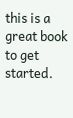this is a great book to get started.